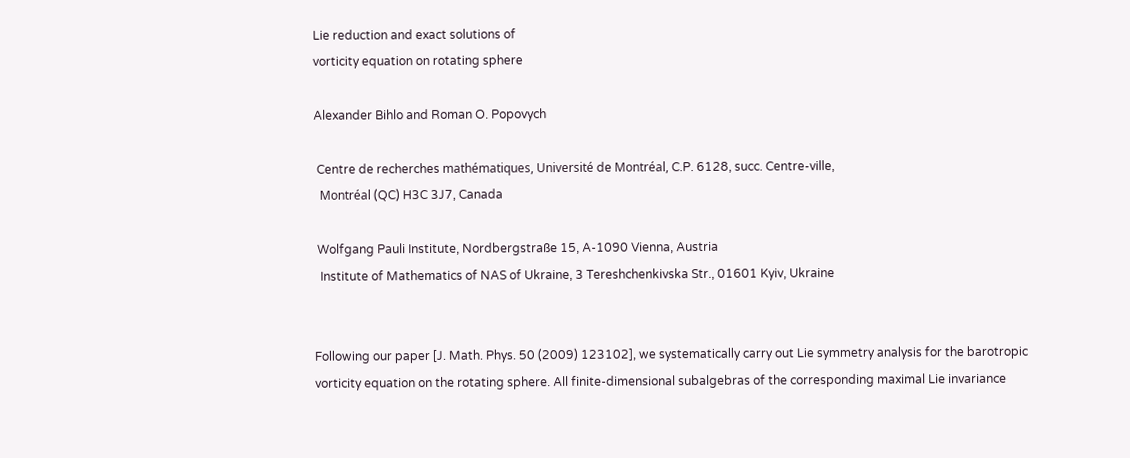Lie reduction and exact solutions of
vorticity equation on rotating sphere

Alexander Bihlo and Roman O. Popovych

 Centre de recherches mathématiques, Université de Montréal, C.P. 6128, succ. Centre-ville,
  Montréal (QC) H3C 3J7, Canada

 Wolfgang Pauli Institute, Nordbergstraße 15, A-1090 Vienna, Austria
  Institute of Mathematics of NAS of Ukraine, 3 Tereshchenkivska Str., 01601 Kyiv, Ukraine


Following our paper [J. Math. Phys. 50 (2009) 123102], we systematically carry out Lie symmetry analysis for the barotropic vorticity equation on the rotating sphere. All finite-dimensional subalgebras of the corresponding maximal Lie invariance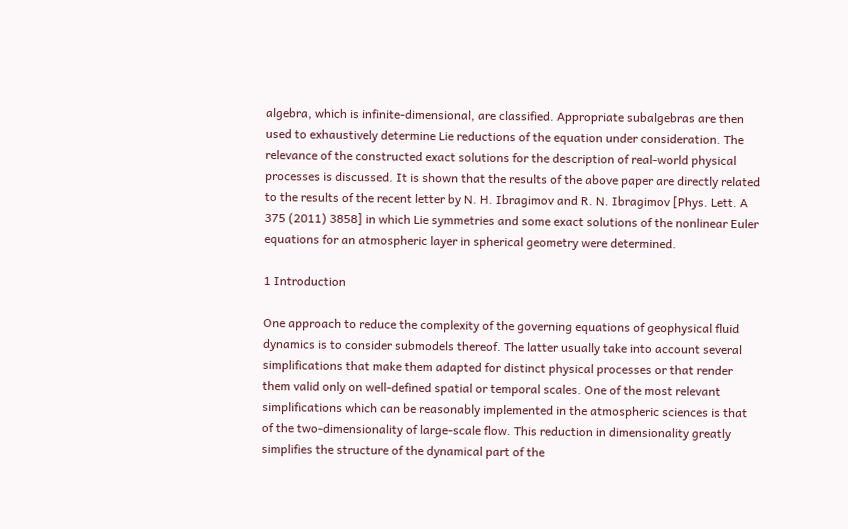algebra, which is infinite-dimensional, are classified. Appropriate subalgebras are then used to exhaustively determine Lie reductions of the equation under consideration. The relevance of the constructed exact solutions for the description of real-world physical processes is discussed. It is shown that the results of the above paper are directly related to the results of the recent letter by N. H. Ibragimov and R. N. Ibragimov [Phys. Lett. A 375 (2011) 3858] in which Lie symmetries and some exact solutions of the nonlinear Euler equations for an atmospheric layer in spherical geometry were determined.

1 Introduction

One approach to reduce the complexity of the governing equations of geophysical fluid dynamics is to consider submodels thereof. The latter usually take into account several simplifications that make them adapted for distinct physical processes or that render them valid only on well-defined spatial or temporal scales. One of the most relevant simplifications which can be reasonably implemented in the atmospheric sciences is that of the two-dimensionality of large-scale flow. This reduction in dimensionality greatly simplifies the structure of the dynamical part of the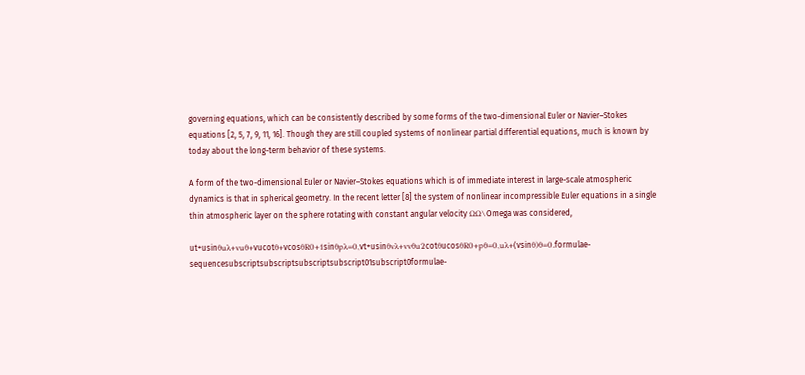governing equations, which can be consistently described by some forms of the two-dimensional Euler or Navier–Stokes equations [2, 5, 7, 9, 11, 16]. Though they are still coupled systems of nonlinear partial differential equations, much is known by today about the long-term behavior of these systems.

A form of the two-dimensional Euler or Navier–Stokes equations which is of immediate interest in large-scale atmospheric dynamics is that in spherical geometry. In the recent letter [8] the system of nonlinear incompressible Euler equations in a single thin atmospheric layer on the sphere rotating with constant angular velocity ΩΩ\Omega was considered,

ut+usinθuλ+vuθ+vucotθ+vcosθR0+1sinθpλ=0,vt+usinθvλ+vvθu2cotθucosθR0+pθ=0,uλ+(vsinθ)θ=0.formulae-sequencesubscriptsubscriptsubscriptsubscript01subscript0formulae-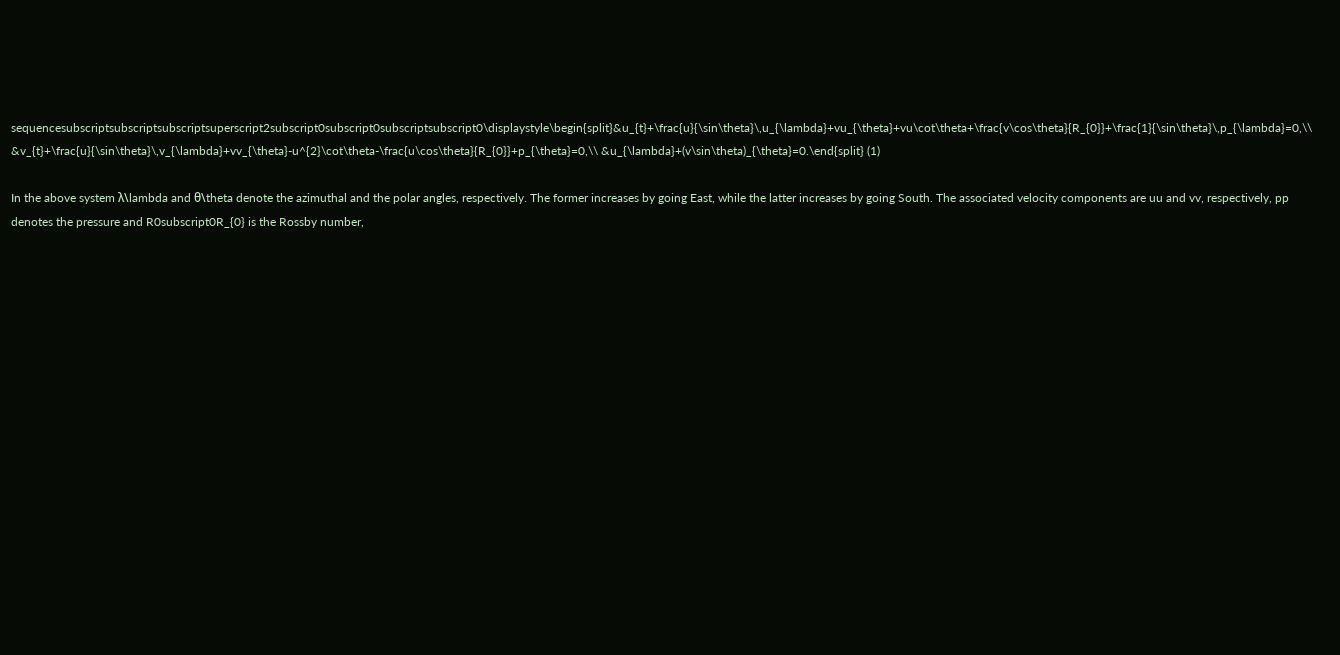sequencesubscriptsubscriptsubscriptsuperscript2subscript0subscript0subscriptsubscript0\displaystyle\begin{split}&u_{t}+\frac{u}{\sin\theta}\,u_{\lambda}+vu_{\theta}+vu\cot\theta+\frac{v\cos\theta}{R_{0}}+\frac{1}{\sin\theta}\,p_{\lambda}=0,\\ &v_{t}+\frac{u}{\sin\theta}\,v_{\lambda}+vv_{\theta}-u^{2}\cot\theta-\frac{u\cos\theta}{R_{0}}+p_{\theta}=0,\\ &u_{\lambda}+(v\sin\theta)_{\theta}=0.\end{split} (1)

In the above system λ\lambda and θ\theta denote the azimuthal and the polar angles, respectively. The former increases by going East, while the latter increases by going South. The associated velocity components are uu and vv, respectively, pp denotes the pressure and R0subscript0R_{0} is the Rossby number,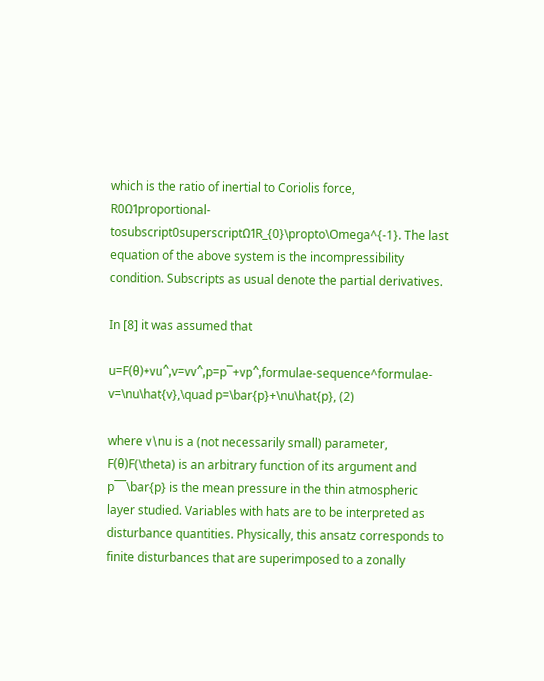which is the ratio of inertial to Coriolis force, R0Ω1proportional-tosubscript0superscriptΩ1R_{0}\propto\Omega^{-1}. The last equation of the above system is the incompressibility condition. Subscripts as usual denote the partial derivatives.

In [8] it was assumed that

u=F(θ)+νu^,v=νv^,p=p¯+νp^,formulae-sequence^formulae- v=\nu\hat{v},\quad p=\bar{p}+\nu\hat{p}, (2)

where ν\nu is a (not necessarily small) parameter, F(θ)F(\theta) is an arbitrary function of its argument and p¯¯\bar{p} is the mean pressure in the thin atmospheric layer studied. Variables with hats are to be interpreted as disturbance quantities. Physically, this ansatz corresponds to finite disturbances that are superimposed to a zonally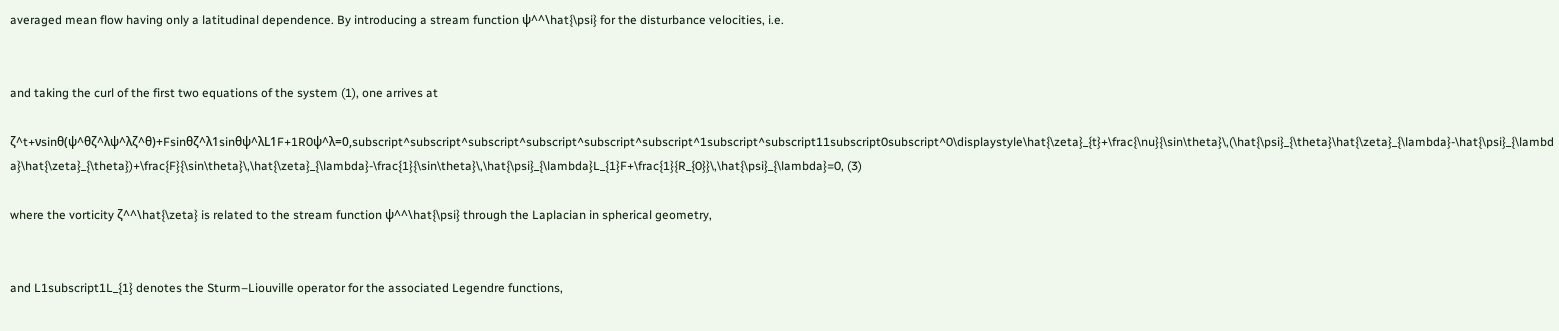averaged mean flow having only a latitudinal dependence. By introducing a stream function ψ^^\hat{\psi} for the disturbance velocities, i.e.


and taking the curl of the first two equations of the system (1), one arrives at

ζ^t+νsinθ(ψ^θζ^λψ^λζ^θ)+Fsinθζ^λ1sinθψ^λL1F+1R0ψ^λ=0,subscript^subscript^subscript^subscript^subscript^subscript^1subscript^subscript11subscript0subscript^0\displaystyle\hat{\zeta}_{t}+\frac{\nu}{\sin\theta}\,(\hat{\psi}_{\theta}\hat{\zeta}_{\lambda}-\hat{\psi}_{\lambda}\hat{\zeta}_{\theta})+\frac{F}{\sin\theta}\,\hat{\zeta}_{\lambda}-\frac{1}{\sin\theta}\,\hat{\psi}_{\lambda}L_{1}F+\frac{1}{R_{0}}\,\hat{\psi}_{\lambda}=0, (3)

where the vorticity ζ^^\hat{\zeta} is related to the stream function ψ^^\hat{\psi} through the Laplacian in spherical geometry,


and L1subscript1L_{1} denotes the Sturm–Liouville operator for the associated Legendre functions,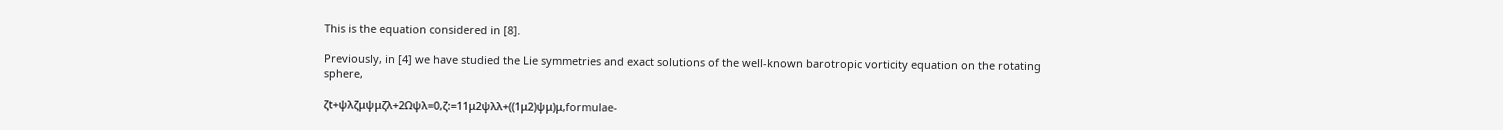This is the equation considered in [8].

Previously, in [4] we have studied the Lie symmetries and exact solutions of the well-known barotropic vorticity equation on the rotating sphere,

ζt+ψλζμψμζλ+2Ωψλ=0,ζ:=11μ2ψλλ+((1μ2)ψμ)μ,formulae-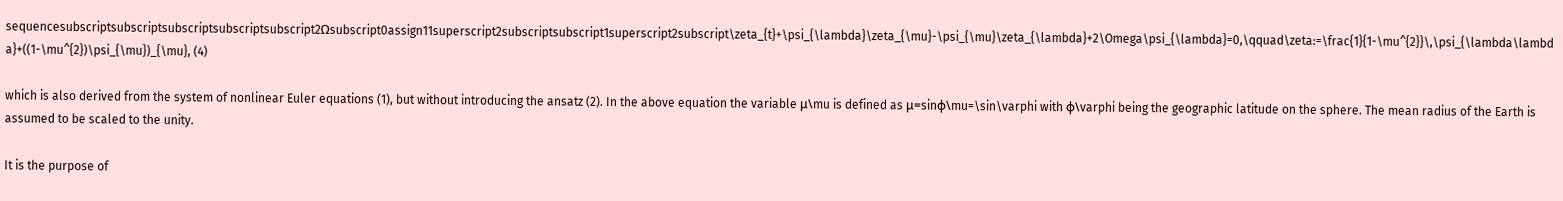sequencesubscriptsubscriptsubscriptsubscriptsubscript2Ωsubscript0assign11superscript2subscriptsubscript1superscript2subscript\zeta_{t}+\psi_{\lambda}\zeta_{\mu}-\psi_{\mu}\zeta_{\lambda}+2\Omega\psi_{\lambda}=0,\qquad\zeta:=\frac{1}{1-\mu^{2}}\,\psi_{\lambda\lambda}+((1-\mu^{2})\psi_{\mu})_{\mu}, (4)

which is also derived from the system of nonlinear Euler equations (1), but without introducing the ansatz (2). In the above equation the variable μ\mu is defined as μ=sinφ\mu=\sin\varphi with φ\varphi being the geographic latitude on the sphere. The mean radius of the Earth is assumed to be scaled to the unity.

It is the purpose of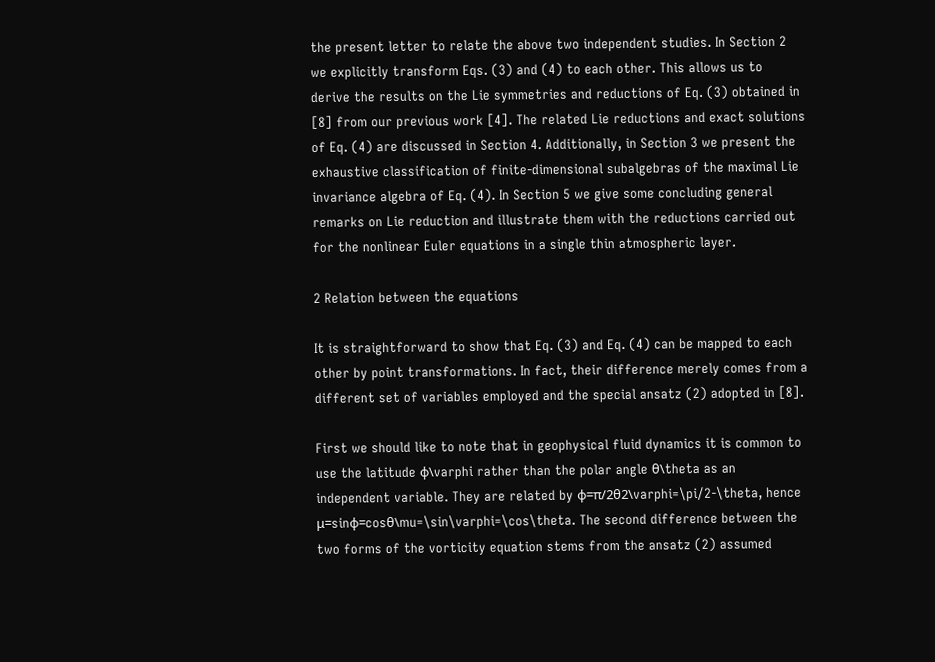the present letter to relate the above two independent studies. In Section 2 we explicitly transform Eqs. (3) and (4) to each other. This allows us to derive the results on the Lie symmetries and reductions of Eq. (3) obtained in [8] from our previous work [4]. The related Lie reductions and exact solutions of Eq. (4) are discussed in Section 4. Additionally, in Section 3 we present the exhaustive classification of finite-dimensional subalgebras of the maximal Lie invariance algebra of Eq. (4). In Section 5 we give some concluding general remarks on Lie reduction and illustrate them with the reductions carried out for the nonlinear Euler equations in a single thin atmospheric layer.

2 Relation between the equations

It is straightforward to show that Eq. (3) and Eq. (4) can be mapped to each other by point transformations. In fact, their difference merely comes from a different set of variables employed and the special ansatz (2) adopted in [8].

First we should like to note that in geophysical fluid dynamics it is common to use the latitude φ\varphi rather than the polar angle θ\theta as an independent variable. They are related by φ=π/2θ2\varphi=\pi/2-\theta, hence μ=sinφ=cosθ\mu=\sin\varphi=\cos\theta. The second difference between the two forms of the vorticity equation stems from the ansatz (2) assumed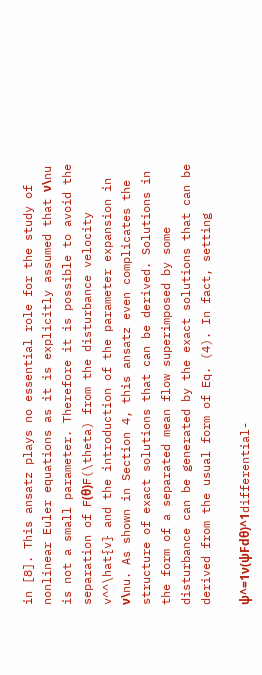in [8]. This ansatz plays no essential role for the study of nonlinear Euler equations as it is explicitly assumed that ν\nu is not a small parameter. Therefore it is possible to avoid the separation of F(θ)F(\theta) from the disturbance velocity v^^\hat{v} and the introduction of the parameter expansion in ν\nu. As shown in Section 4, this ansatz even complicates the structure of exact solutions that can be derived. Solutions in the form of a separated mean flow superimposed by some disturbance can be generated by the exact solutions that can be derived from the usual form of Eq. (4). In fact, setting

ψ^=1ν(ψFdθ)^1differential-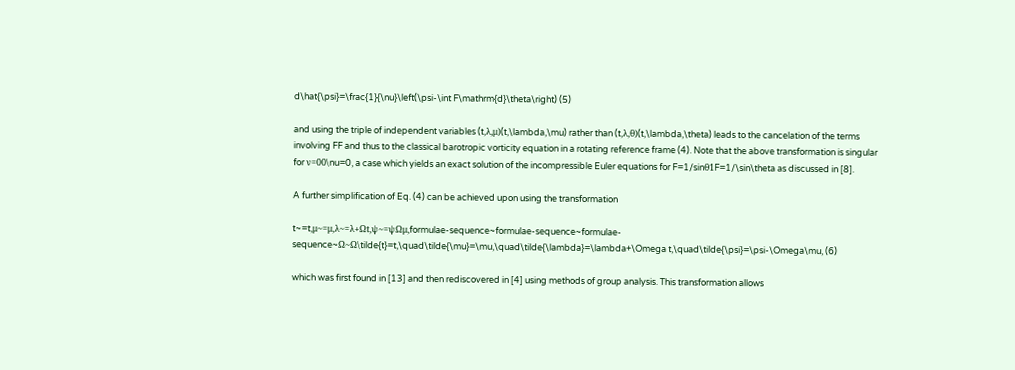d\hat{\psi}=\frac{1}{\nu}\left(\psi-\int F\mathrm{d}\theta\right) (5)

and using the triple of independent variables (t,λ,μ)(t,\lambda,\mu) rather than (t,λ,θ)(t,\lambda,\theta) leads to the cancelation of the terms involving FF and thus to the classical barotropic vorticity equation in a rotating reference frame (4). Note that the above transformation is singular for ν=00\nu=0, a case which yields an exact solution of the incompressible Euler equations for F=1/sinθ1F=1/\sin\theta as discussed in [8].

A further simplification of Eq. (4) can be achieved upon using the transformation

t~=t,μ~=μ,λ~=λ+Ωt,ψ~=ψΩμ,formulae-sequence~formulae-sequence~formulae-sequence~Ω~Ω\tilde{t}=t,\quad\tilde{\mu}=\mu,\quad\tilde{\lambda}=\lambda+\Omega t,\quad\tilde{\psi}=\psi-\Omega\mu, (6)

which was first found in [13] and then rediscovered in [4] using methods of group analysis. This transformation allows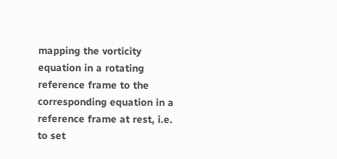mapping the vorticity equation in a rotating reference frame to the corresponding equation in a reference frame at rest, i.e. to set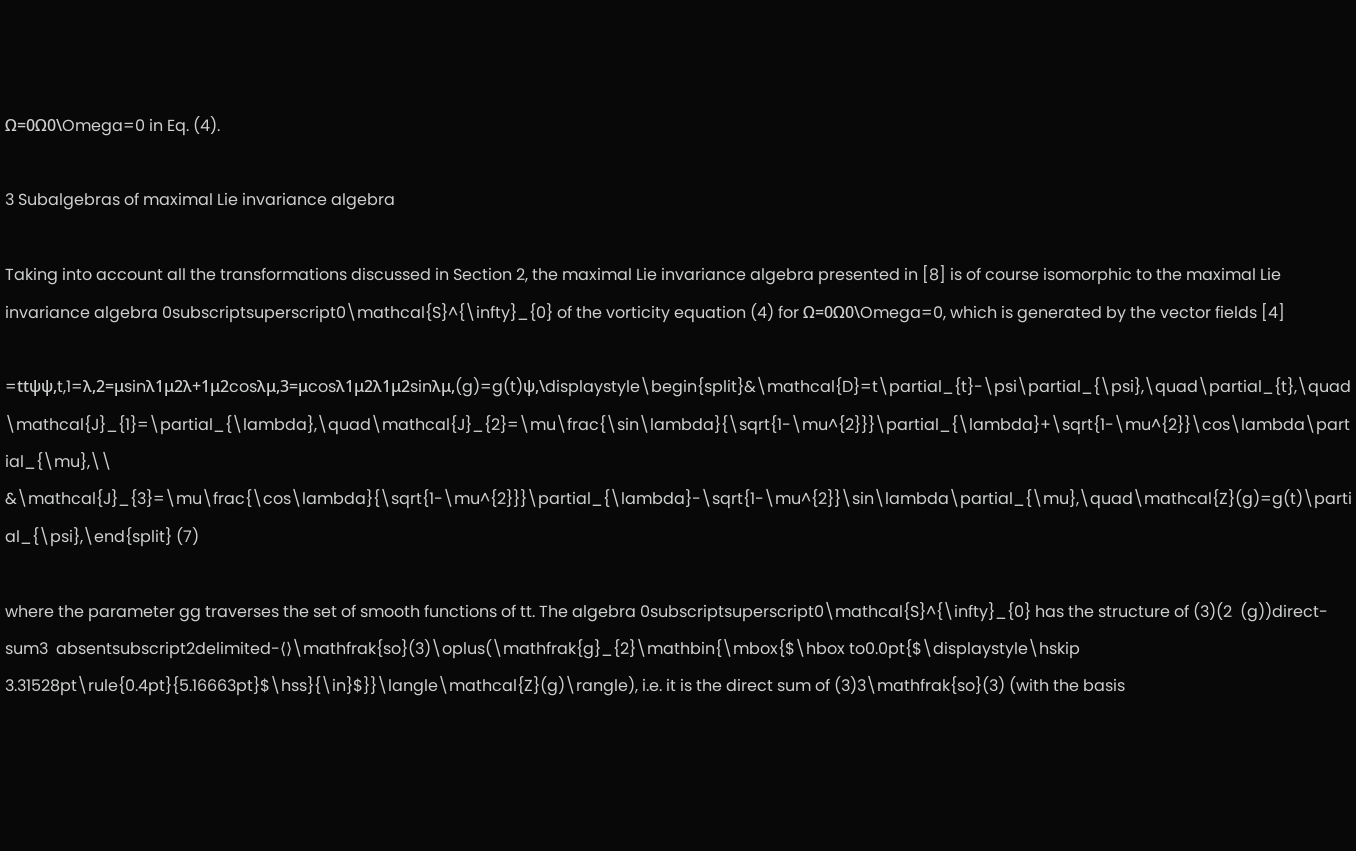Ω=0Ω0\Omega=0 in Eq. (4).

3 Subalgebras of maximal Lie invariance algebra

Taking into account all the transformations discussed in Section 2, the maximal Lie invariance algebra presented in [8] is of course isomorphic to the maximal Lie invariance algebra 0subscriptsuperscript0\mathcal{S}^{\infty}_{0} of the vorticity equation (4) for Ω=0Ω0\Omega=0, which is generated by the vector fields [4]

=ttψψ,t,1=λ,2=μsinλ1μ2λ+1μ2cosλμ,3=μcosλ1μ2λ1μ2sinλμ,(g)=g(t)ψ,\displaystyle\begin{split}&\mathcal{D}=t\partial_{t}-\psi\partial_{\psi},\quad\partial_{t},\quad\mathcal{J}_{1}=\partial_{\lambda},\quad\mathcal{J}_{2}=\mu\frac{\sin\lambda}{\sqrt{1-\mu^{2}}}\partial_{\lambda}+\sqrt{1-\mu^{2}}\cos\lambda\partial_{\mu},\\ &\mathcal{J}_{3}=\mu\frac{\cos\lambda}{\sqrt{1-\mu^{2}}}\partial_{\lambda}-\sqrt{1-\mu^{2}}\sin\lambda\partial_{\mu},\quad\mathcal{Z}(g)=g(t)\partial_{\psi},\end{split} (7)

where the parameter gg traverses the set of smooth functions of tt. The algebra 0subscriptsuperscript0\mathcal{S}^{\infty}_{0} has the structure of (3)(2  (g))direct-sum3  absentsubscript2delimited-⟨⟩\mathfrak{so}(3)\oplus(\mathfrak{g}_{2}\mathbin{\mbox{$\hbox to0.0pt{$\displaystyle\hskip 3.31528pt\rule{0.4pt}{5.16663pt}$\hss}{\in}$}}\langle\mathcal{Z}(g)\rangle), i.e. it is the direct sum of (3)3\mathfrak{so}(3) (with the basis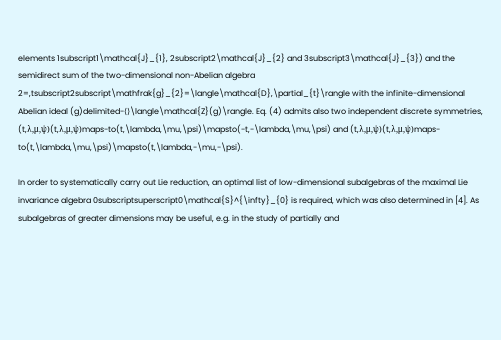elements 1subscript1\mathcal{J}_{1}, 2subscript2\mathcal{J}_{2} and 3subscript3\mathcal{J}_{3}) and the semidirect sum of the two-dimensional non-Abelian algebra 2=,tsubscript2subscript\mathfrak{g}_{2}=\langle\mathcal{D},\partial_{t}\rangle with the infinite-dimensional Abelian ideal (g)delimited-⟨⟩\langle\mathcal{Z}(g)\rangle. Eq. (4) admits also two independent discrete symmetries, (t,λ,μ,ψ)(t,λ,μ,ψ)maps-to(t,\lambda,\mu,\psi)\mapsto(-t,-\lambda,\mu,\psi) and (t,λ,μ,ψ)(t,λ,μ,ψ)maps-to(t,\lambda,\mu,\psi)\mapsto(t,\lambda,-\mu,-\psi).

In order to systematically carry out Lie reduction, an optimal list of low-dimensional subalgebras of the maximal Lie invariance algebra 0subscriptsuperscript0\mathcal{S}^{\infty}_{0} is required, which was also determined in [4]. As subalgebras of greater dimensions may be useful, e.g. in the study of partially and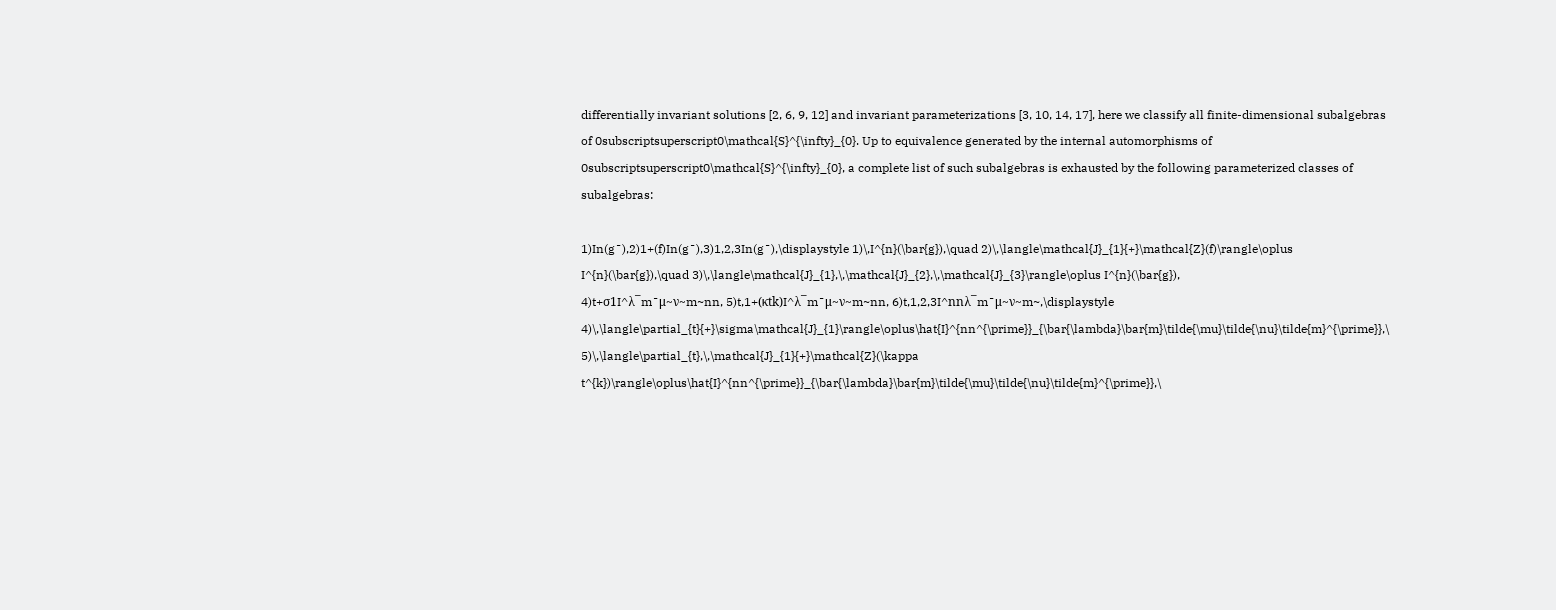differentially invariant solutions [2, 6, 9, 12] and invariant parameterizations [3, 10, 14, 17], here we classify all finite-dimensional subalgebras of 0subscriptsuperscript0\mathcal{S}^{\infty}_{0}. Up to equivalence generated by the internal automorphisms of 0subscriptsuperscript0\mathcal{S}^{\infty}_{0}, a complete list of such subalgebras is exhausted by the following parameterized classes of subalgebras:

1)In(g¯),2)1+(f)In(g¯),3)1,2,3In(g¯),\displaystyle 1)\,I^{n}(\bar{g}),\quad 2)\,\langle\mathcal{J}_{1}{+}\mathcal{Z}(f)\rangle\oplus I^{n}(\bar{g}),\quad 3)\,\langle\mathcal{J}_{1},\,\mathcal{J}_{2},\,\mathcal{J}_{3}\rangle\oplus I^{n}(\bar{g}),
4)t+σ1I^λ¯m¯μ~ν~m~nn, 5)t,1+(κtk)I^λ¯m¯μ~ν~m~nn, 6)t,1,2,3I^nnλ¯m¯μ~ν~m~,\displaystyle 4)\,\langle\partial_{t}{+}\sigma\mathcal{J}_{1}\rangle\oplus\hat{I}^{nn^{\prime}}_{\bar{\lambda}\bar{m}\tilde{\mu}\tilde{\nu}\tilde{m}^{\prime}},\ 5)\,\langle\partial_{t},\,\mathcal{J}_{1}{+}\mathcal{Z}(\kappa t^{k})\rangle\oplus\hat{I}^{nn^{\prime}}_{\bar{\lambda}\bar{m}\tilde{\mu}\tilde{\nu}\tilde{m}^{\prime}},\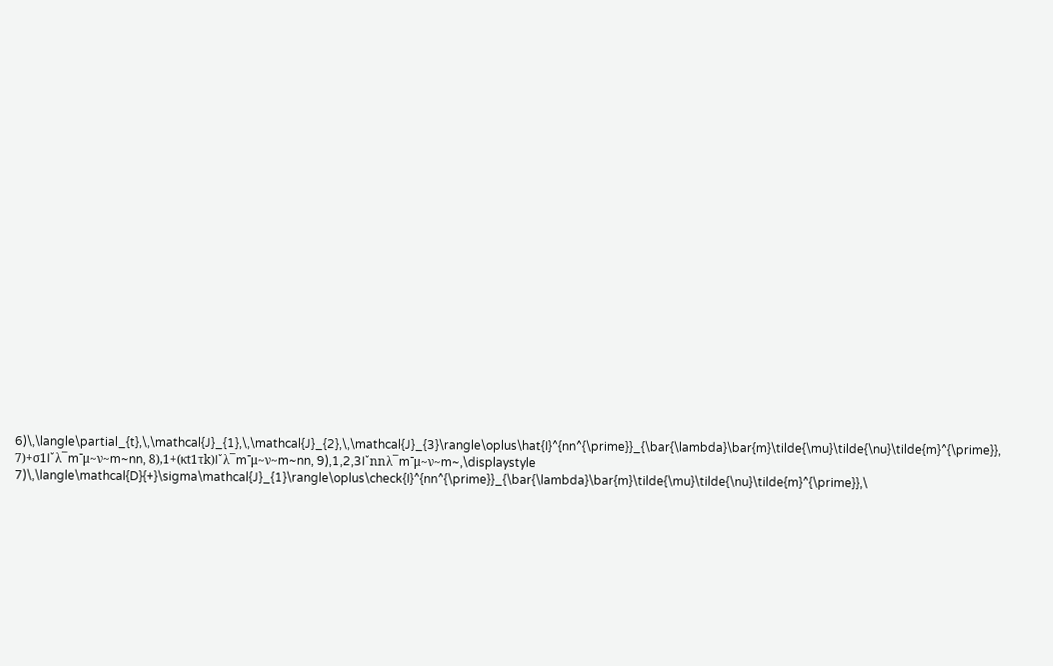6)\,\langle\partial_{t},\,\mathcal{J}_{1},\,\mathcal{J}_{2},\,\mathcal{J}_{3}\rangle\oplus\hat{I}^{nn^{\prime}}_{\bar{\lambda}\bar{m}\tilde{\mu}\tilde{\nu}\tilde{m}^{\prime}},
7)+σ1Iˇλ¯m¯μ~ν~m~nn, 8),1+(κt1τk)Iˇλ¯m¯μ~ν~m~nn, 9),1,2,3Iˇnnλ¯m¯μ~ν~m~,\displaystyle 7)\,\langle\mathcal{D}{+}\sigma\mathcal{J}_{1}\rangle\oplus\check{I}^{nn^{\prime}}_{\bar{\lambda}\bar{m}\tilde{\mu}\tilde{\nu}\tilde{m}^{\prime}},\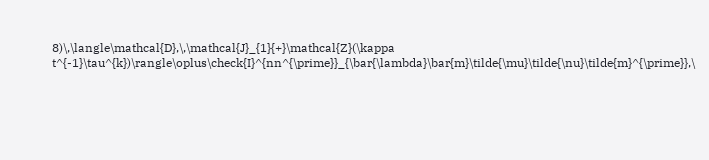8)\,\langle\mathcal{D},\,\mathcal{J}_{1}{+}\mathcal{Z}(\kappa t^{-1}\tau^{k})\rangle\oplus\check{I}^{nn^{\prime}}_{\bar{\lambda}\bar{m}\tilde{\mu}\tilde{\nu}\tilde{m}^{\prime}},\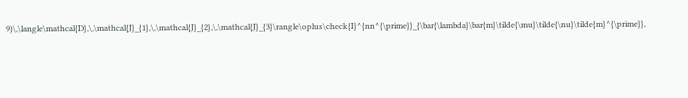9)\,\langle\mathcal{D},\,\mathcal{J}_{1},\,\mathcal{J}_{2},\,\mathcal{J}_{3}\rangle\oplus\check{I}^{nn^{\prime}}_{\bar{\lambda}\bar{m}\tilde{\mu}\tilde{\nu}\tilde{m}^{\prime}},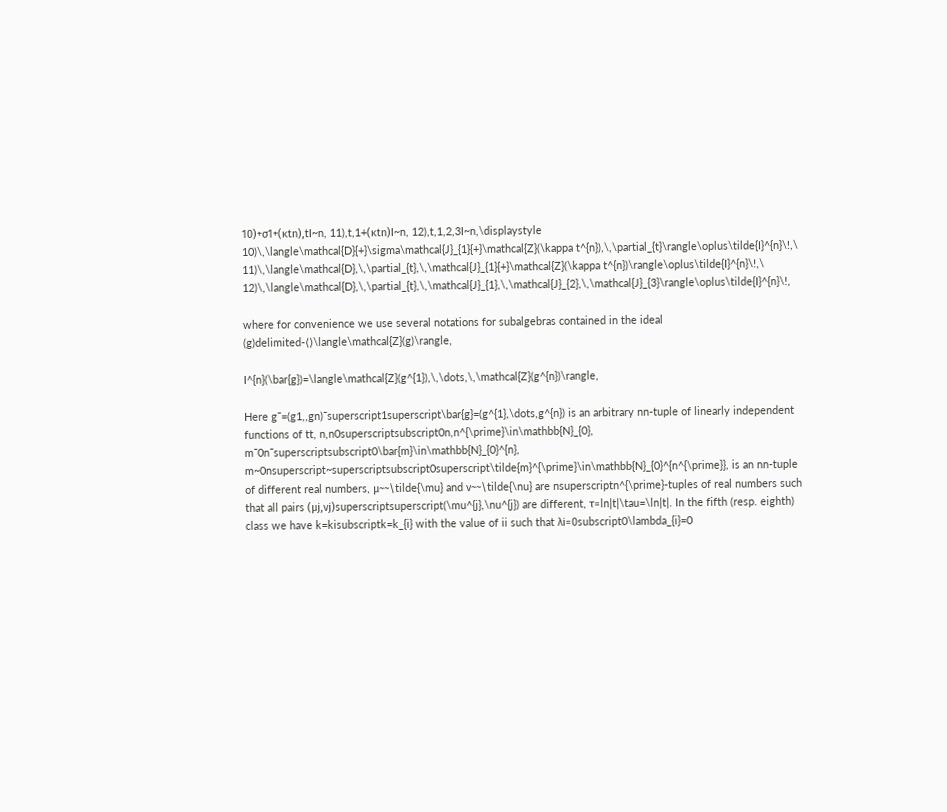10)+σ1+(κtn),tI~n, 11),t,1+(κtn)I~n, 12),t,1,2,3I~n,\displaystyle 10)\,\langle\mathcal{D}{+}\sigma\mathcal{J}_{1}{+}\mathcal{Z}(\kappa t^{n}),\,\partial_{t}\rangle\oplus\tilde{I}^{n}\!,\ 11)\,\langle\mathcal{D},\,\partial_{t},\,\mathcal{J}_{1}{+}\mathcal{Z}(\kappa t^{n})\rangle\oplus\tilde{I}^{n}\!,\ 12)\,\langle\mathcal{D},\,\partial_{t},\,\mathcal{J}_{1},\,\mathcal{J}_{2},\,\mathcal{J}_{3}\rangle\oplus\tilde{I}^{n}\!,

where for convenience we use several notations for subalgebras contained in the ideal (g)delimited-⟨⟩\langle\mathcal{Z}(g)\rangle,

I^{n}(\bar{g})=\langle\mathcal{Z}(g^{1}),\,\dots,\,\mathcal{Z}(g^{n})\rangle,

Here g¯=(g1,,gn)¯superscript1superscript\bar{g}=(g^{1},\dots,g^{n}) is an arbitrary nn-tuple of linearly independent functions of tt, n,n0superscriptsubscript0n,n^{\prime}\in\mathbb{N}_{0}, m¯0n¯superscriptsubscript0\bar{m}\in\mathbb{N}_{0}^{n}, m~0nsuperscript~superscriptsubscript0superscript\tilde{m}^{\prime}\in\mathbb{N}_{0}^{n^{\prime}}, is an nn-tuple of different real numbers, μ~~\tilde{\mu} and ν~~\tilde{\nu} are nsuperscriptn^{\prime}-tuples of real numbers such that all pairs (μj,νj)superscriptsuperscript(\mu^{j},\nu^{j}) are different, τ=ln|t|\tau=\ln|t|. In the fifth (resp. eighth) class we have k=kisubscriptk=k_{i} with the value of ii such that λi=0subscript0\lambda_{i}=0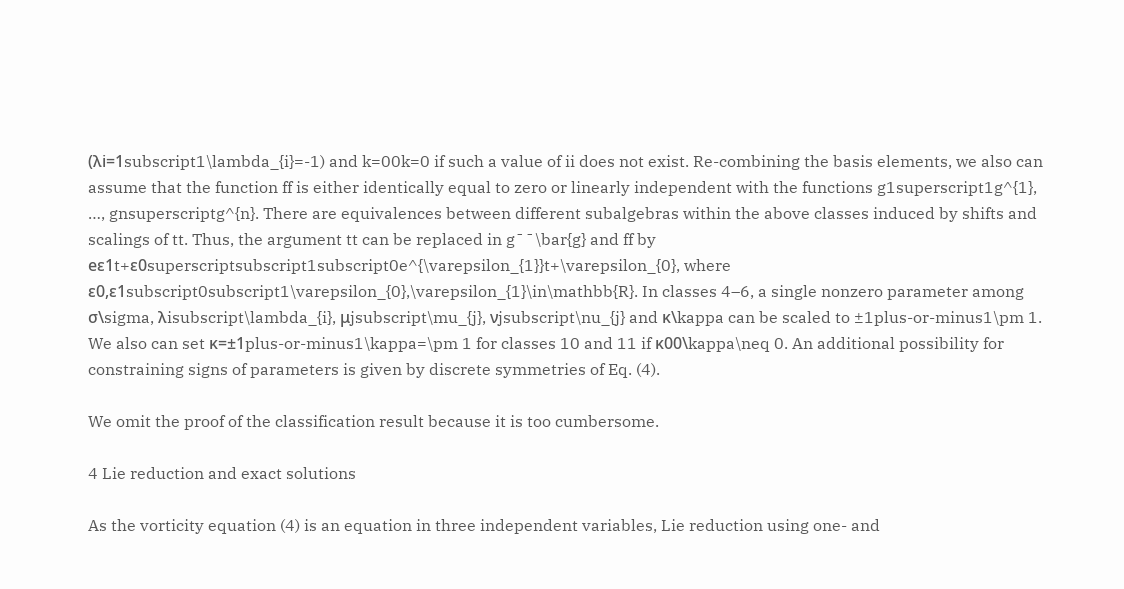(λi=1subscript1\lambda_{i}=-1) and k=00k=0 if such a value of ii does not exist. Re-combining the basis elements, we also can assume that the function ff is either identically equal to zero or linearly independent with the functions g1superscript1g^{1}, …, gnsuperscriptg^{n}. There are equivalences between different subalgebras within the above classes induced by shifts and scalings of tt. Thus, the argument tt can be replaced in g¯¯\bar{g} and ff by eε1t+ε0superscriptsubscript1subscript0e^{\varepsilon_{1}}t+\varepsilon_{0}, where ε0,ε1subscript0subscript1\varepsilon_{0},\varepsilon_{1}\in\mathbb{R}. In classes 4–6, a single nonzero parameter among σ\sigma, λisubscript\lambda_{i}, μjsubscript\mu_{j}, νjsubscript\nu_{j} and κ\kappa can be scaled to ±1plus-or-minus1\pm 1. We also can set κ=±1plus-or-minus1\kappa=\pm 1 for classes 10 and 11 if κ00\kappa\neq 0. An additional possibility for constraining signs of parameters is given by discrete symmetries of Eq. (4).

We omit the proof of the classification result because it is too cumbersome.

4 Lie reduction and exact solutions

As the vorticity equation (4) is an equation in three independent variables, Lie reduction using one- and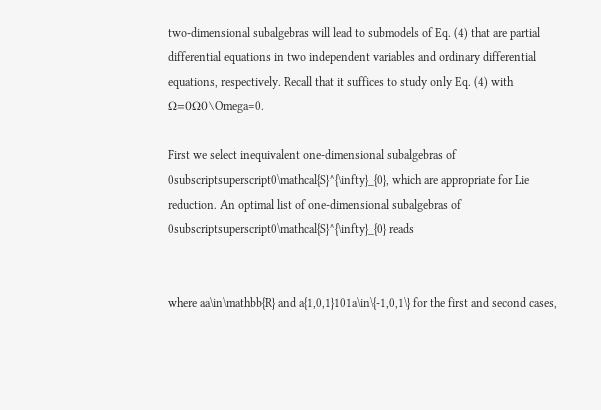two-dimensional subalgebras will lead to submodels of Eq. (4) that are partial differential equations in two independent variables and ordinary differential equations, respectively. Recall that it suffices to study only Eq. (4) with Ω=0Ω0\Omega=0.

First we select inequivalent one-dimensional subalgebras of 0subscriptsuperscript0\mathcal{S}^{\infty}_{0}, which are appropriate for Lie reduction. An optimal list of one-dimensional subalgebras of 0subscriptsuperscript0\mathcal{S}^{\infty}_{0} reads


where aa\in\mathbb{R} and a{1,0,1}101a\in\{-1,0,1\} for the first and second cases,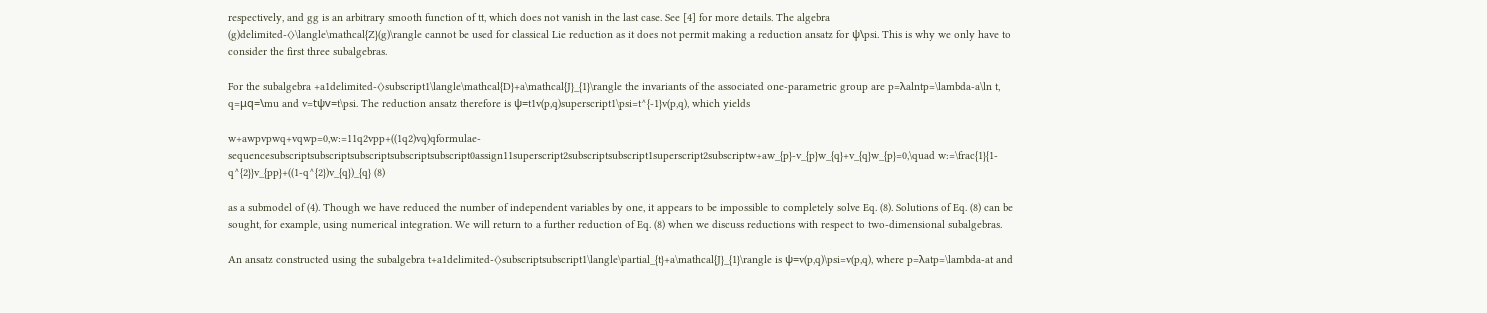respectively, and gg is an arbitrary smooth function of tt, which does not vanish in the last case. See [4] for more details. The algebra (g)delimited-⟨⟩\langle\mathcal{Z}(g)\rangle cannot be used for classical Lie reduction as it does not permit making a reduction ansatz for ψ\psi. This is why we only have to consider the first three subalgebras.

For the subalgebra +a1delimited-⟨⟩subscript1\langle\mathcal{D}+a\mathcal{J}_{1}\rangle the invariants of the associated one-parametric group are p=λalntp=\lambda-a\ln t, q=μq=\mu and v=tψv=t\psi. The reduction ansatz therefore is ψ=t1v(p,q)superscript1\psi=t^{-1}v(p,q), which yields

w+awpvpwq+vqwp=0,w:=11q2vpp+((1q2)vq)qformulae-sequencesubscriptsubscriptsubscriptsubscriptsubscript0assign11superscript2subscriptsubscript1superscript2subscriptw+aw_{p}-v_{p}w_{q}+v_{q}w_{p}=0,\quad w:=\frac{1}{1-q^{2}}v_{pp}+((1-q^{2})v_{q})_{q} (8)

as a submodel of (4). Though we have reduced the number of independent variables by one, it appears to be impossible to completely solve Eq. (8). Solutions of Eq. (8) can be sought, for example, using numerical integration. We will return to a further reduction of Eq. (8) when we discuss reductions with respect to two-dimensional subalgebras.

An ansatz constructed using the subalgebra t+a1delimited-⟨⟩subscriptsubscript1\langle\partial_{t}+a\mathcal{J}_{1}\rangle is ψ=v(p,q)\psi=v(p,q), where p=λatp=\lambda-at and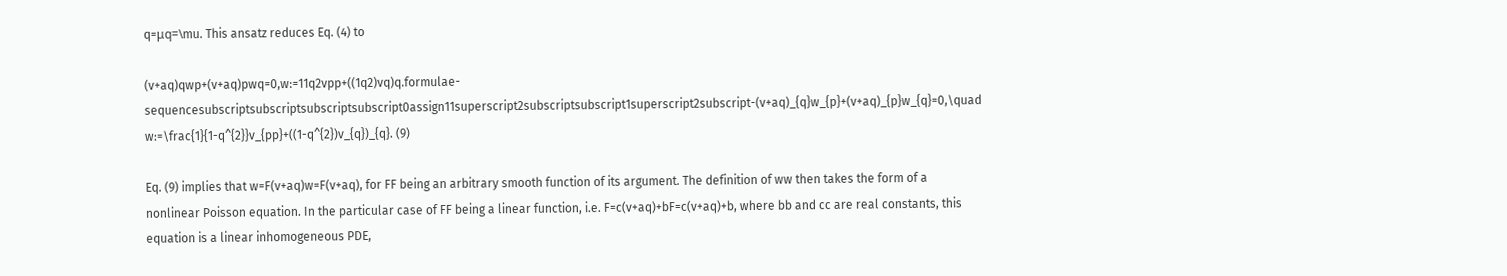q=μq=\mu. This ansatz reduces Eq. (4) to

(v+aq)qwp+(v+aq)pwq=0,w:=11q2vpp+((1q2)vq)q.formulae-sequencesubscriptsubscriptsubscriptsubscript0assign11superscript2subscriptsubscript1superscript2subscript-(v+aq)_{q}w_{p}+(v+aq)_{p}w_{q}=0,\quad w:=\frac{1}{1-q^{2}}v_{pp}+((1-q^{2})v_{q})_{q}. (9)

Eq. (9) implies that w=F(v+aq)w=F(v+aq), for FF being an arbitrary smooth function of its argument. The definition of ww then takes the form of a nonlinear Poisson equation. In the particular case of FF being a linear function, i.e. F=c(v+aq)+bF=c(v+aq)+b, where bb and cc are real constants, this equation is a linear inhomogeneous PDE,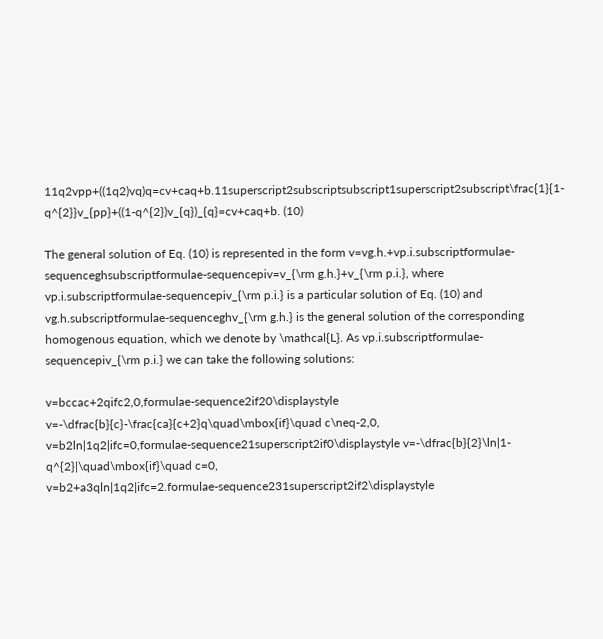11q2vpp+((1q2)vq)q=cv+caq+b.11superscript2subscriptsubscript1superscript2subscript\frac{1}{1-q^{2}}v_{pp}+((1-q^{2})v_{q})_{q}=cv+caq+b. (10)

The general solution of Eq. (10) is represented in the form v=vg.h.+vp.i.subscriptformulae-sequenceghsubscriptformulae-sequencepiv=v_{\rm g.h.}+v_{\rm p.i.}, where vp.i.subscriptformulae-sequencepiv_{\rm p.i.} is a particular solution of Eq. (10) and vg.h.subscriptformulae-sequenceghv_{\rm g.h.} is the general solution of the corresponding homogenous equation, which we denote by \mathcal{L}. As vp.i.subscriptformulae-sequencepiv_{\rm p.i.} we can take the following solutions:

v=bccac+2qifc2,0,formulae-sequence2if20\displaystyle v=-\dfrac{b}{c}-\frac{ca}{c+2}q\quad\mbox{if}\quad c\neq-2,0,
v=b2ln|1q2|ifc=0,formulae-sequence21superscript2if0\displaystyle v=-\dfrac{b}{2}\ln|1-q^{2}|\quad\mbox{if}\quad c=0,
v=b2+a3qln|1q2|ifc=2.formulae-sequence231superscript2if2\displaystyle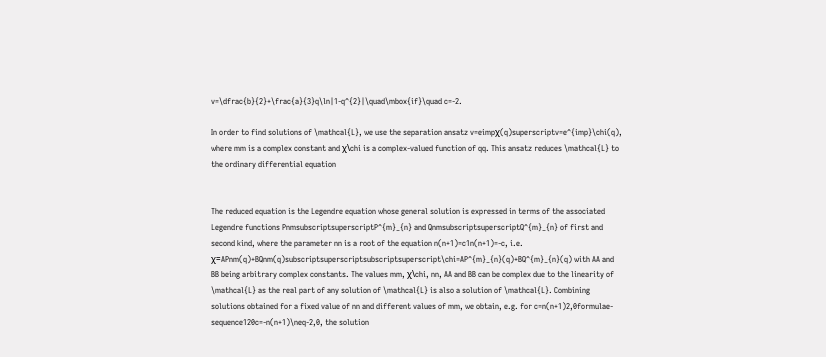v=\dfrac{b}{2}+\frac{a}{3}q\ln|1-q^{2}|\quad\mbox{if}\quad c=-2.

In order to find solutions of \mathcal{L}, we use the separation ansatz v=eimpχ(q)superscriptv=e^{imp}\chi(q), where mm is a complex constant and χ\chi is a complex-valued function of qq. This ansatz reduces \mathcal{L} to the ordinary differential equation


The reduced equation is the Legendre equation whose general solution is expressed in terms of the associated Legendre functions PnmsubscriptsuperscriptP^{m}_{n} and QnmsubscriptsuperscriptQ^{m}_{n} of first and second kind, where the parameter nn is a root of the equation n(n+1)=c1n(n+1)=-c, i.e. χ=APnm(q)+BQnm(q)subscriptsuperscriptsubscriptsuperscript\chi=AP^{m}_{n}(q)+BQ^{m}_{n}(q) with AA and BB being arbitrary complex constants. The values mm, χ\chi, nn, AA and BB can be complex due to the linearity of \mathcal{L} as the real part of any solution of \mathcal{L} is also a solution of \mathcal{L}. Combining solutions obtained for a fixed value of nn and different values of mm, we obtain, e.g. for c=n(n+1)2,0formulae-sequence120c=-n(n+1)\neq-2,0, the solution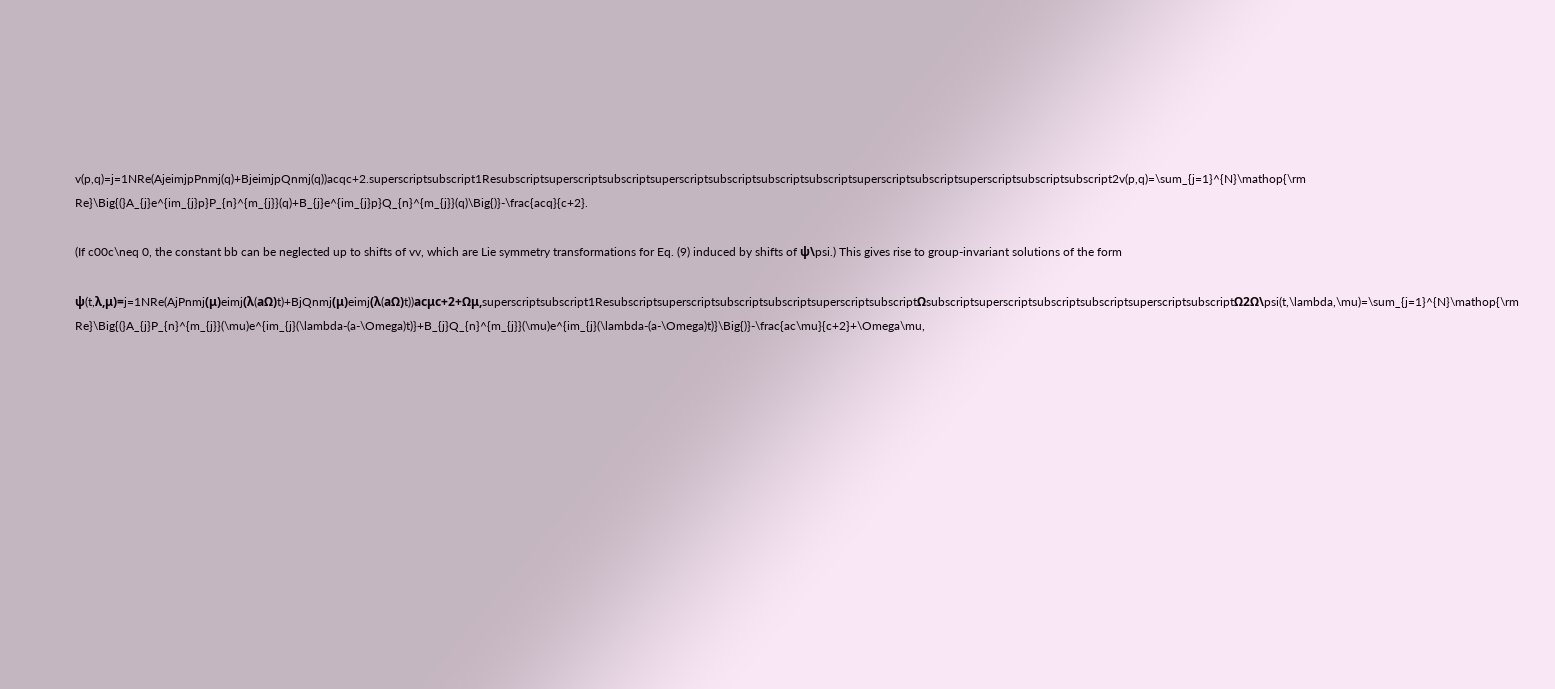v(p,q)=j=1NRe(AjeimjpPnmj(q)+BjeimjpQnmj(q))acqc+2.superscriptsubscript1Resubscriptsuperscriptsubscriptsuperscriptsubscriptsubscriptsubscriptsuperscriptsubscriptsuperscriptsubscriptsubscript2v(p,q)=\sum_{j=1}^{N}\mathop{\rm Re}\Big{(}A_{j}e^{im_{j}p}P_{n}^{m_{j}}(q)+B_{j}e^{im_{j}p}Q_{n}^{m_{j}}(q)\Big{)}-\frac{acq}{c+2}.

(If c00c\neq 0, the constant bb can be neglected up to shifts of vv, which are Lie symmetry transformations for Eq. (9) induced by shifts of ψ\psi.) This gives rise to group-invariant solutions of the form

ψ(t,λ,μ)=j=1NRe(AjPnmj(μ)eimj(λ(aΩ)t)+BjQnmj(μ)eimj(λ(aΩ)t))acμc+2+Ωμ,superscriptsubscript1ResubscriptsuperscriptsubscriptsubscriptsuperscriptsubscriptΩsubscriptsuperscriptsubscriptsubscriptsuperscriptsubscriptΩ2Ω\psi(t,\lambda,\mu)=\sum_{j=1}^{N}\mathop{\rm Re}\Big{(}A_{j}P_{n}^{m_{j}}(\mu)e^{im_{j}(\lambda-(a-\Omega)t)}+B_{j}Q_{n}^{m_{j}}(\mu)e^{im_{j}(\lambda-(a-\Omega)t)}\Big{)}-\frac{ac\mu}{c+2}+\Omega\mu,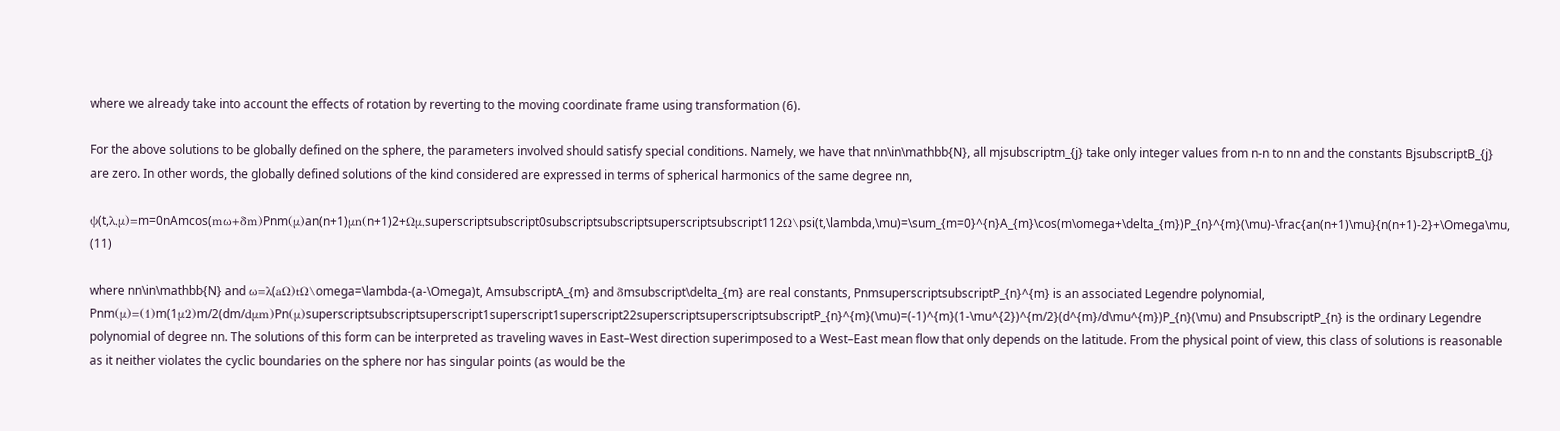where we already take into account the effects of rotation by reverting to the moving coordinate frame using transformation (6).

For the above solutions to be globally defined on the sphere, the parameters involved should satisfy special conditions. Namely, we have that nn\in\mathbb{N}, all mjsubscriptm_{j} take only integer values from n-n to nn and the constants BjsubscriptB_{j} are zero. In other words, the globally defined solutions of the kind considered are expressed in terms of spherical harmonics of the same degree nn,

ψ(t,λ,μ)=m=0nAmcos(mω+δm)Pnm(μ)an(n+1)μn(n+1)2+Ωμ,superscriptsubscript0subscriptsubscriptsuperscriptsubscript112Ω\psi(t,\lambda,\mu)=\sum_{m=0}^{n}A_{m}\cos(m\omega+\delta_{m})P_{n}^{m}(\mu)-\frac{an(n+1)\mu}{n(n+1)-2}+\Omega\mu, (11)

where nn\in\mathbb{N} and ω=λ(aΩ)tΩ\omega=\lambda-(a-\Omega)t, AmsubscriptA_{m} and δmsubscript\delta_{m} are real constants, PnmsuperscriptsubscriptP_{n}^{m} is an associated Legendre polynomial, Pnm(μ)=(1)m(1μ2)m/2(dm/dμm)Pn(μ)superscriptsubscriptsuperscript1superscript1superscript22superscriptsuperscriptsubscriptP_{n}^{m}(\mu)=(-1)^{m}(1-\mu^{2})^{m/2}(d^{m}/d\mu^{m})P_{n}(\mu) and PnsubscriptP_{n} is the ordinary Legendre polynomial of degree nn. The solutions of this form can be interpreted as traveling waves in East–West direction superimposed to a West–East mean flow that only depends on the latitude. From the physical point of view, this class of solutions is reasonable as it neither violates the cyclic boundaries on the sphere nor has singular points (as would be the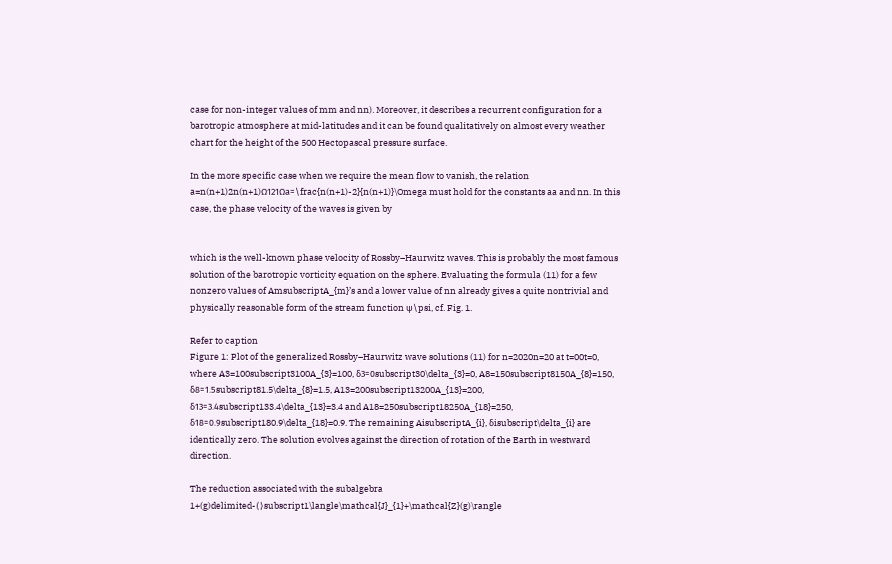case for non-integer values of mm and nn). Moreover, it describes a recurrent configuration for a barotropic atmosphere at mid-latitudes and it can be found qualitatively on almost every weather chart for the height of the 500 Hectopascal pressure surface.

In the more specific case when we require the mean flow to vanish, the relation a=n(n+1)2n(n+1)Ω121Ωa=\frac{n(n+1)-2}{n(n+1)}\Omega must hold for the constants aa and nn. In this case, the phase velocity of the waves is given by


which is the well-known phase velocity of Rossby–Haurwitz waves. This is probably the most famous solution of the barotropic vorticity equation on the sphere. Evaluating the formula (11) for a few nonzero values of AmsubscriptA_{m}’s and a lower value of nn already gives a quite nontrivial and physically reasonable form of the stream function ψ\psi, cf. Fig. 1.

Refer to caption
Figure 1: Plot of the generalized Rossby–Haurwitz wave solutions (11) for n=2020n=20 at t=00t=0, where A3=100subscript3100A_{3}=100, δ3=0subscript30\delta_{3}=0, A8=150subscript8150A_{8}=150, δ8=1.5subscript81.5\delta_{8}=1.5, A13=200subscript13200A_{13}=200, δ13=3.4subscript133.4\delta_{13}=3.4 and A18=250subscript18250A_{18}=250, δ18=0.9subscript180.9\delta_{18}=0.9. The remaining AisubscriptA_{i}, δisubscript\delta_{i} are identically zero. The solution evolves against the direction of rotation of the Earth in westward direction.

The reduction associated with the subalgebra 1+(g)delimited-⟨⟩subscript1\langle\mathcal{J}_{1}+\mathcal{Z}(g)\rangle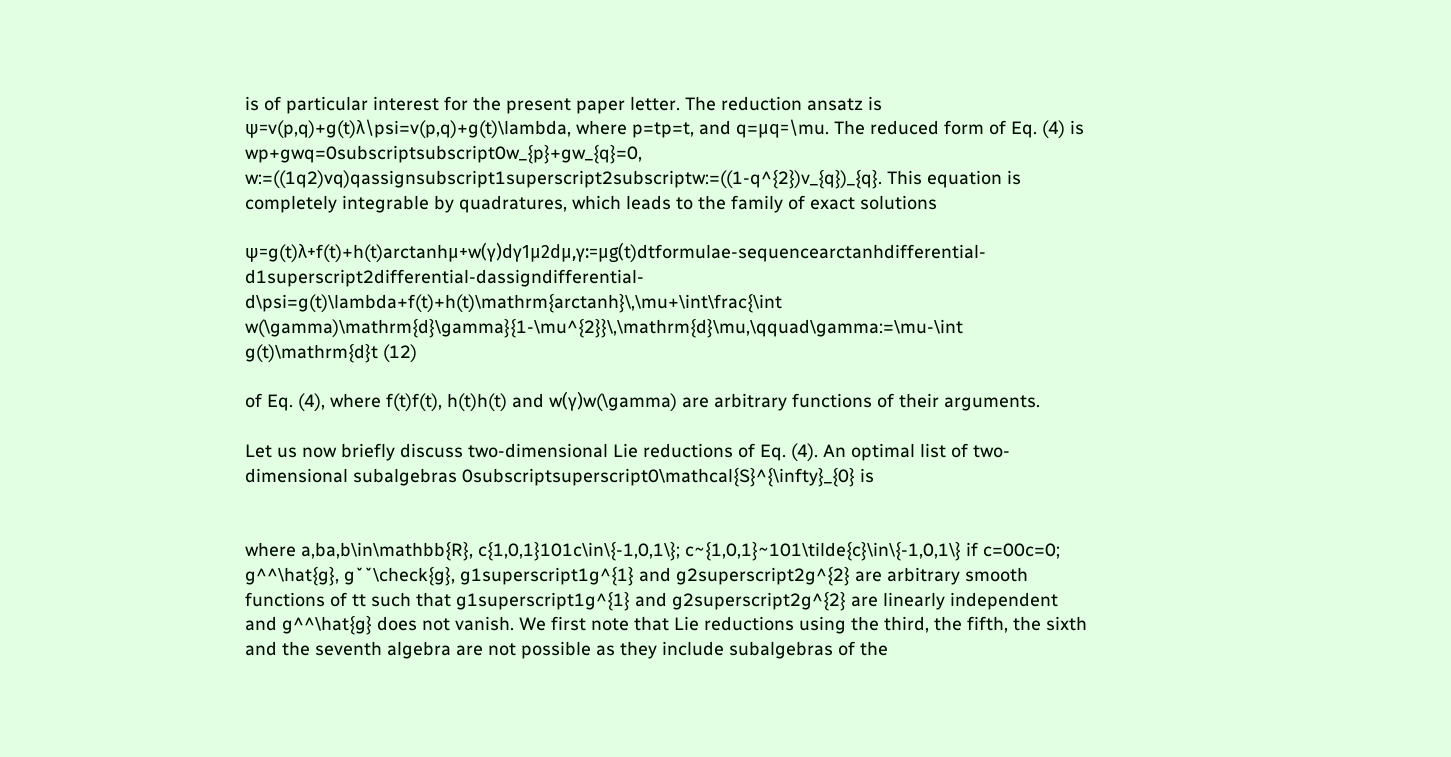is of particular interest for the present paper letter. The reduction ansatz is ψ=v(p,q)+g(t)λ\psi=v(p,q)+g(t)\lambda, where p=tp=t, and q=μq=\mu. The reduced form of Eq. (4) is wp+gwq=0subscriptsubscript0w_{p}+gw_{q}=0, w:=((1q2)vq)qassignsubscript1superscript2subscriptw:=((1-q^{2})v_{q})_{q}. This equation is completely integrable by quadratures, which leads to the family of exact solutions

ψ=g(t)λ+f(t)+h(t)arctanhμ+w(γ)dγ1μ2dμ,γ:=μg(t)dtformulae-sequencearctanhdifferential-d1superscript2differential-dassigndifferential-d\psi=g(t)\lambda+f(t)+h(t)\mathrm{arctanh}\,\mu+\int\frac{\int w(\gamma)\mathrm{d}\gamma}{1-\mu^{2}}\,\mathrm{d}\mu,\qquad\gamma:=\mu-\int g(t)\mathrm{d}t (12)

of Eq. (4), where f(t)f(t), h(t)h(t) and w(γ)w(\gamma) are arbitrary functions of their arguments.

Let us now briefly discuss two-dimensional Lie reductions of Eq. (4). An optimal list of two-dimensional subalgebras 0subscriptsuperscript0\mathcal{S}^{\infty}_{0} is


where a,ba,b\in\mathbb{R}, c{1,0,1}101c\in\{-1,0,1\}; c~{1,0,1}~101\tilde{c}\in\{-1,0,1\} if c=00c=0; g^^\hat{g}, gˇˇ\check{g}, g1superscript1g^{1} and g2superscript2g^{2} are arbitrary smooth functions of tt such that g1superscript1g^{1} and g2superscript2g^{2} are linearly independent and g^^\hat{g} does not vanish. We first note that Lie reductions using the third, the fifth, the sixth and the seventh algebra are not possible as they include subalgebras of the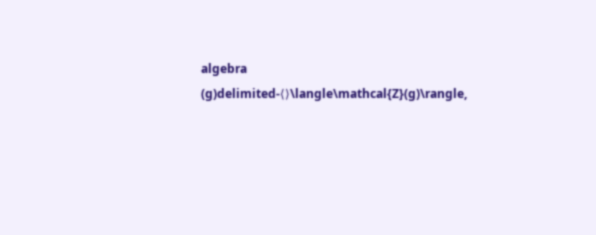algebra (g)delimited-⟨⟩\langle\mathcal{Z}(g)\rangle,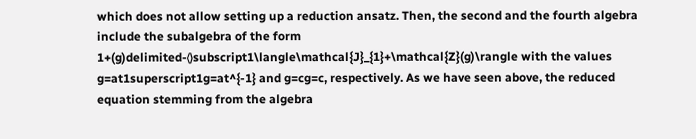which does not allow setting up a reduction ansatz. Then, the second and the fourth algebra include the subalgebra of the form 1+(g)delimited-⟨⟩subscript1\langle\mathcal{J}_{1}+\mathcal{Z}(g)\rangle with the values g=at1superscript1g=at^{-1} and g=cg=c, respectively. As we have seen above, the reduced equation stemming from the algebra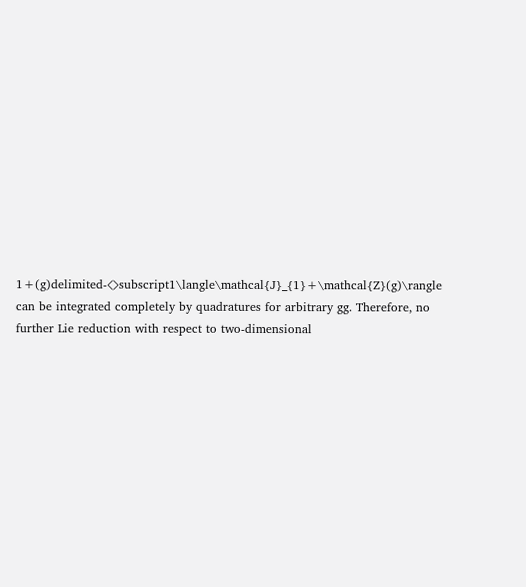1+(g)delimited-⟨⟩subscript1\langle\mathcal{J}_{1}+\mathcal{Z}(g)\rangle can be integrated completely by quadratures for arbitrary gg. Therefore, no further Lie reduction with respect to two-dimensional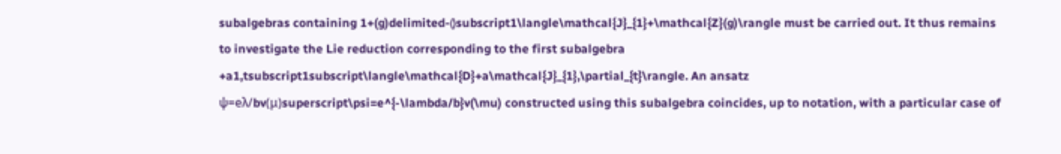subalgebras containing 1+(g)delimited-⟨⟩subscript1\langle\mathcal{J}_{1}+\mathcal{Z}(g)\rangle must be carried out. It thus remains to investigate the Lie reduction corresponding to the first subalgebra +a1,tsubscript1subscript\langle\mathcal{D}+a\mathcal{J}_{1},\partial_{t}\rangle. An ansatz ψ=eλ/bv(μ)superscript\psi=e^{-\lambda/b}v(\mu) constructed using this subalgebra coincides, up to notation, with a particular case of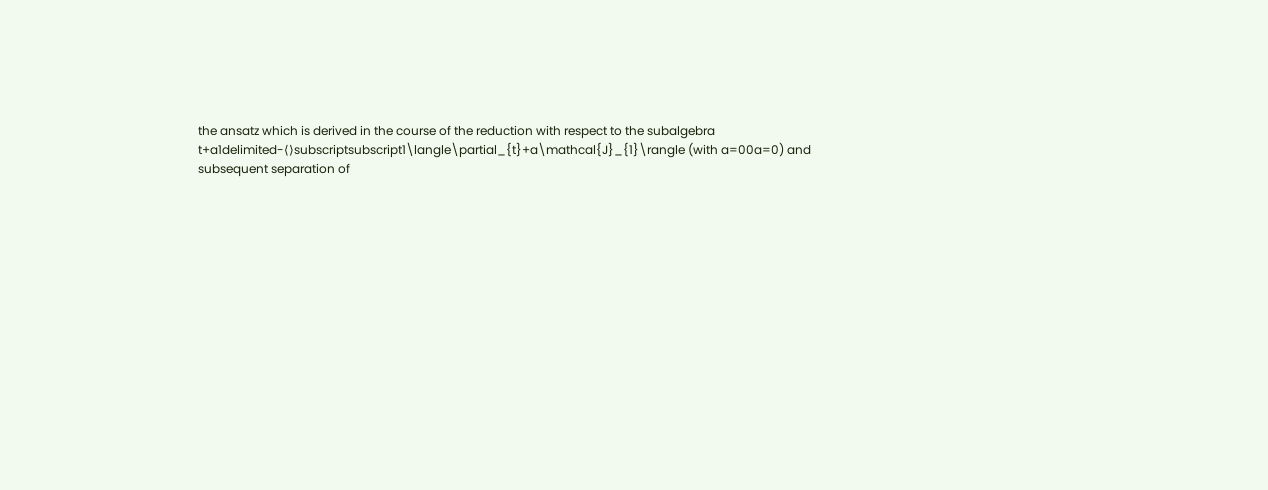the ansatz which is derived in the course of the reduction with respect to the subalgebra t+a1delimited-⟨⟩subscriptsubscript1\langle\partial_{t}+a\mathcal{J}_{1}\rangle (with a=00a=0) and subsequent separation of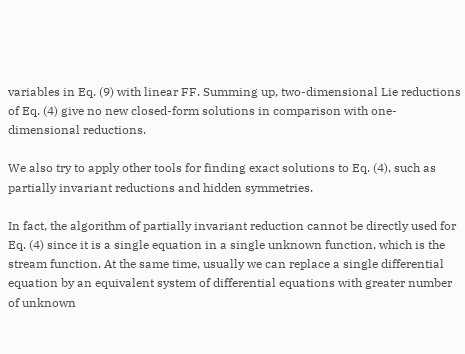variables in Eq. (9) with linear FF. Summing up, two-dimensional Lie reductions of Eq. (4) give no new closed-form solutions in comparison with one-dimensional reductions.

We also try to apply other tools for finding exact solutions to Eq. (4), such as partially invariant reductions and hidden symmetries.

In fact, the algorithm of partially invariant reduction cannot be directly used for Eq. (4) since it is a single equation in a single unknown function, which is the stream function. At the same time, usually we can replace a single differential equation by an equivalent system of differential equations with greater number of unknown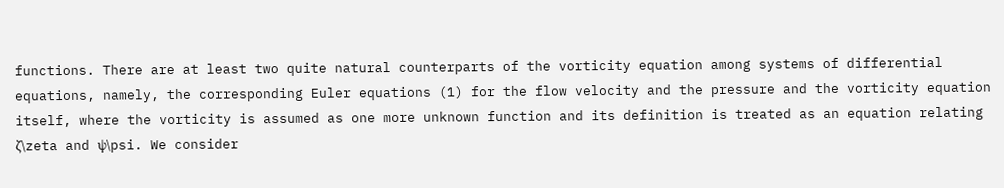functions. There are at least two quite natural counterparts of the vorticity equation among systems of differential equations, namely, the corresponding Euler equations (1) for the flow velocity and the pressure and the vorticity equation itself, where the vorticity is assumed as one more unknown function and its definition is treated as an equation relating ζ\zeta and ψ\psi. We consider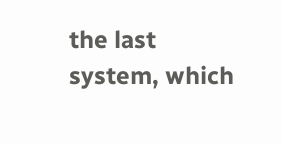the last system, which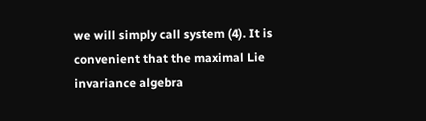we will simply call system (4). It is convenient that the maximal Lie invariance algebra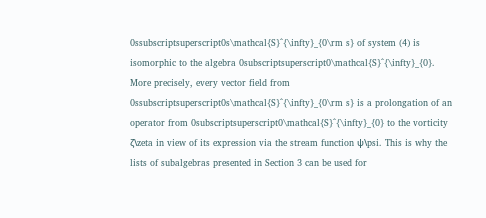0ssubscriptsuperscript0s\mathcal{S}^{\infty}_{0\rm s} of system (4) is isomorphic to the algebra 0subscriptsuperscript0\mathcal{S}^{\infty}_{0}. More precisely, every vector field from 0ssubscriptsuperscript0s\mathcal{S}^{\infty}_{0\rm s} is a prolongation of an operator from 0subscriptsuperscript0\mathcal{S}^{\infty}_{0} to the vorticity ζ\zeta in view of its expression via the stream function ψ\psi. This is why the lists of subalgebras presented in Section 3 can be used for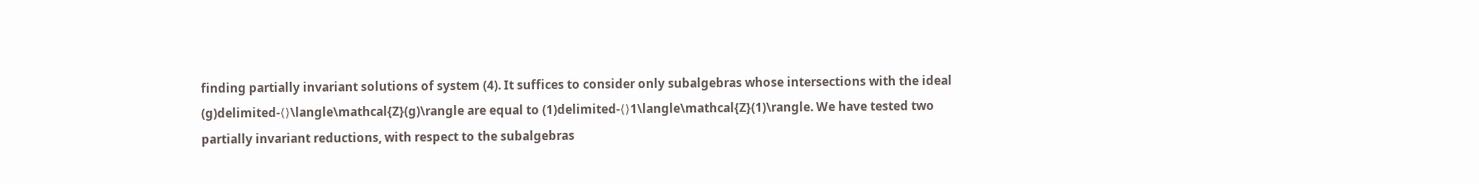finding partially invariant solutions of system (4). It suffices to consider only subalgebras whose intersections with the ideal (g)delimited-⟨⟩\langle\mathcal{Z}(g)\rangle are equal to (1)delimited-⟨⟩1\langle\mathcal{Z}(1)\rangle. We have tested two partially invariant reductions, with respect to the subalgebras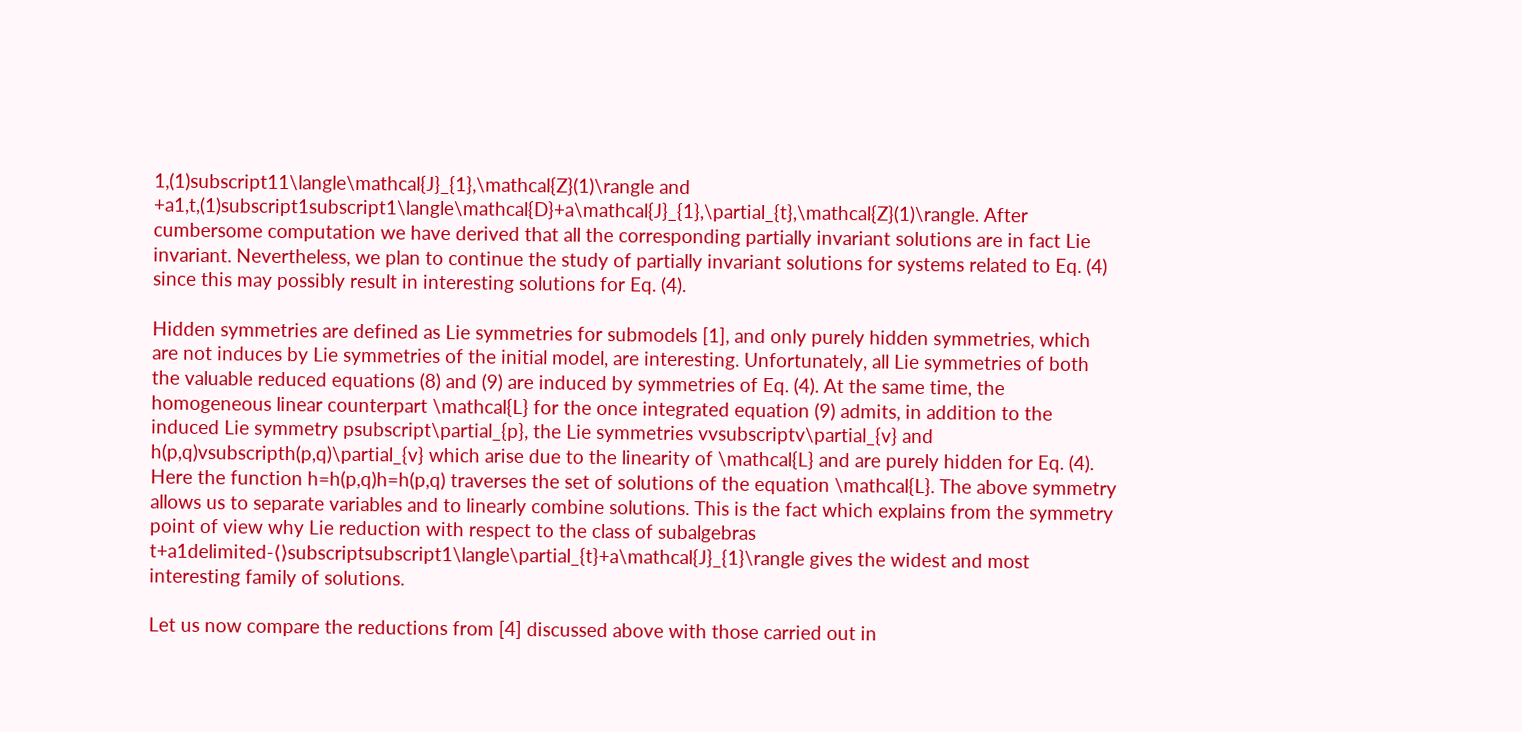1,(1)subscript11\langle\mathcal{J}_{1},\mathcal{Z}(1)\rangle and +a1,t,(1)subscript1subscript1\langle\mathcal{D}+a\mathcal{J}_{1},\partial_{t},\mathcal{Z}(1)\rangle. After cumbersome computation we have derived that all the corresponding partially invariant solutions are in fact Lie invariant. Nevertheless, we plan to continue the study of partially invariant solutions for systems related to Eq. (4) since this may possibly result in interesting solutions for Eq. (4).

Hidden symmetries are defined as Lie symmetries for submodels [1], and only purely hidden symmetries, which are not induces by Lie symmetries of the initial model, are interesting. Unfortunately, all Lie symmetries of both the valuable reduced equations (8) and (9) are induced by symmetries of Eq. (4). At the same time, the homogeneous linear counterpart \mathcal{L} for the once integrated equation (9) admits, in addition to the induced Lie symmetry psubscript\partial_{p}, the Lie symmetries vvsubscriptv\partial_{v} and h(p,q)vsubscripth(p,q)\partial_{v} which arise due to the linearity of \mathcal{L} and are purely hidden for Eq. (4). Here the function h=h(p,q)h=h(p,q) traverses the set of solutions of the equation \mathcal{L}. The above symmetry allows us to separate variables and to linearly combine solutions. This is the fact which explains from the symmetry point of view why Lie reduction with respect to the class of subalgebras t+a1delimited-⟨⟩subscriptsubscript1\langle\partial_{t}+a\mathcal{J}_{1}\rangle gives the widest and most interesting family of solutions.

Let us now compare the reductions from [4] discussed above with those carried out in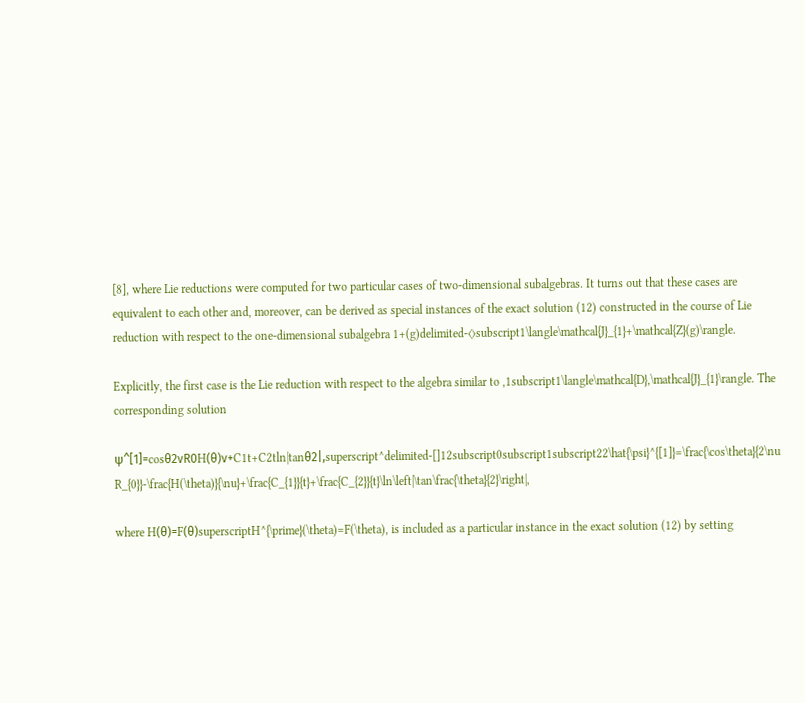[8], where Lie reductions were computed for two particular cases of two-dimensional subalgebras. It turns out that these cases are equivalent to each other and, moreover, can be derived as special instances of the exact solution (12) constructed in the course of Lie reduction with respect to the one-dimensional subalgebra 1+(g)delimited-⟨⟩subscript1\langle\mathcal{J}_{1}+\mathcal{Z}(g)\rangle.

Explicitly, the first case is the Lie reduction with respect to the algebra similar to ,1subscript1\langle\mathcal{D},\mathcal{J}_{1}\rangle. The corresponding solution

ψ^[1]=cosθ2νR0H(θ)ν+C1t+C2tln|tanθ2|,superscript^delimited-[]12subscript0subscript1subscript22\hat{\psi}^{[1]}=\frac{\cos\theta}{2\nu R_{0}}-\frac{H(\theta)}{\nu}+\frac{C_{1}}{t}+\frac{C_{2}}{t}\ln\left|\tan\frac{\theta}{2}\right|,

where H(θ)=F(θ)superscriptH^{\prime}(\theta)=F(\theta), is included as a particular instance in the exact solution (12) by setting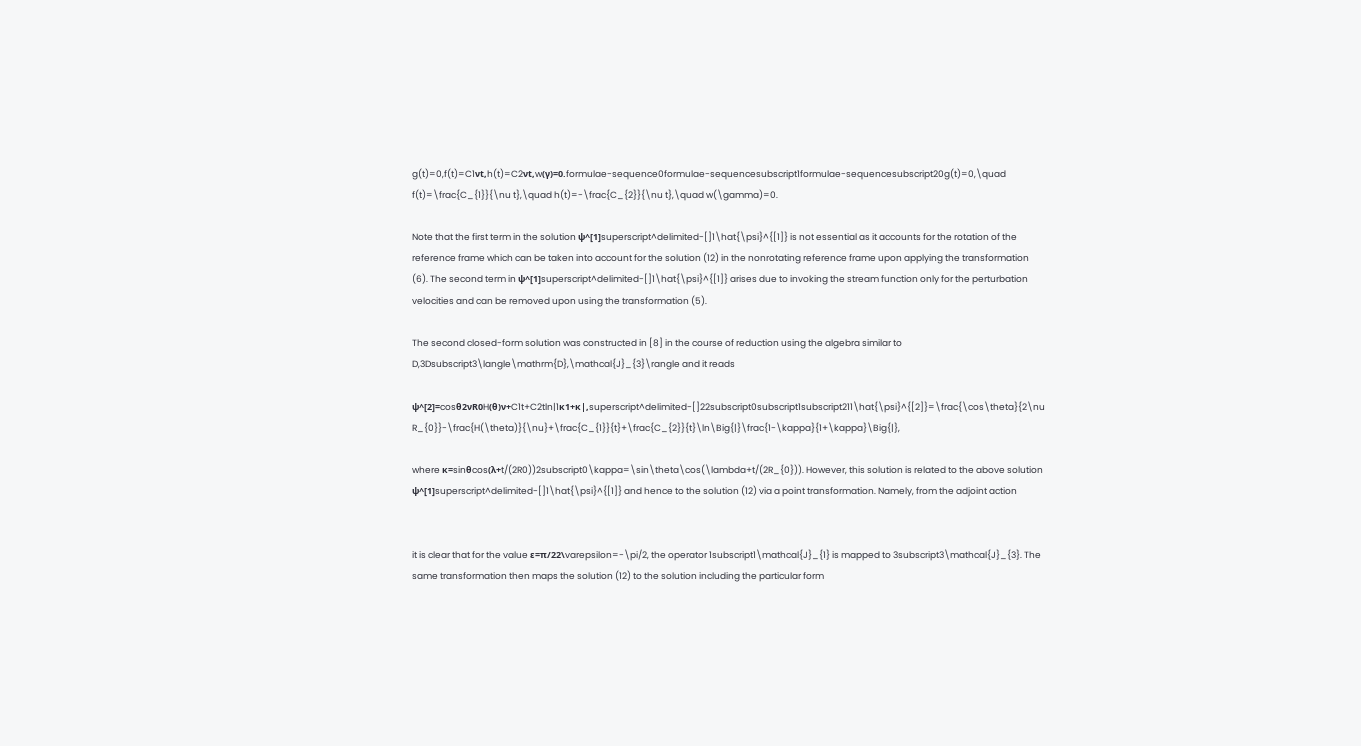g(t)=0,f(t)=C1νt,h(t)=C2νt,w(γ)=0.formulae-sequence0formulae-sequencesubscript1formulae-sequencesubscript20g(t)=0,\quad f(t)=\frac{C_{1}}{\nu t},\quad h(t)=-\frac{C_{2}}{\nu t},\quad w(\gamma)=0.

Note that the first term in the solution ψ^[1]superscript^delimited-[]1\hat{\psi}^{[1]} is not essential as it accounts for the rotation of the reference frame which can be taken into account for the solution (12) in the nonrotating reference frame upon applying the transformation (6). The second term in ψ^[1]superscript^delimited-[]1\hat{\psi}^{[1]} arises due to invoking the stream function only for the perturbation velocities and can be removed upon using the transformation (5).

The second closed-form solution was constructed in [8] in the course of reduction using the algebra similar to D,3Dsubscript3\langle\mathrm{D},\mathcal{J}_{3}\rangle and it reads

ψ^[2]=cosθ2νR0H(θ)ν+C1t+C2tln|1κ1+κ|,superscript^delimited-[]22subscript0subscript1subscript211\hat{\psi}^{[2]}=\frac{\cos\theta}{2\nu R_{0}}-\frac{H(\theta)}{\nu}+\frac{C_{1}}{t}+\frac{C_{2}}{t}\ln\Big{|}\frac{1-\kappa}{1+\kappa}\Big{|},

where κ=sinθcos(λ+t/(2R0))2subscript0\kappa=\sin\theta\cos(\lambda+t/(2R_{0})). However, this solution is related to the above solution ψ^[1]superscript^delimited-[]1\hat{\psi}^{[1]} and hence to the solution (12) via a point transformation. Namely, from the adjoint action


it is clear that for the value ε=π/22\varepsilon=-\pi/2, the operator 1subscript1\mathcal{J}_{1} is mapped to 3subscript3\mathcal{J}_{3}. The same transformation then maps the solution (12) to the solution including the particular form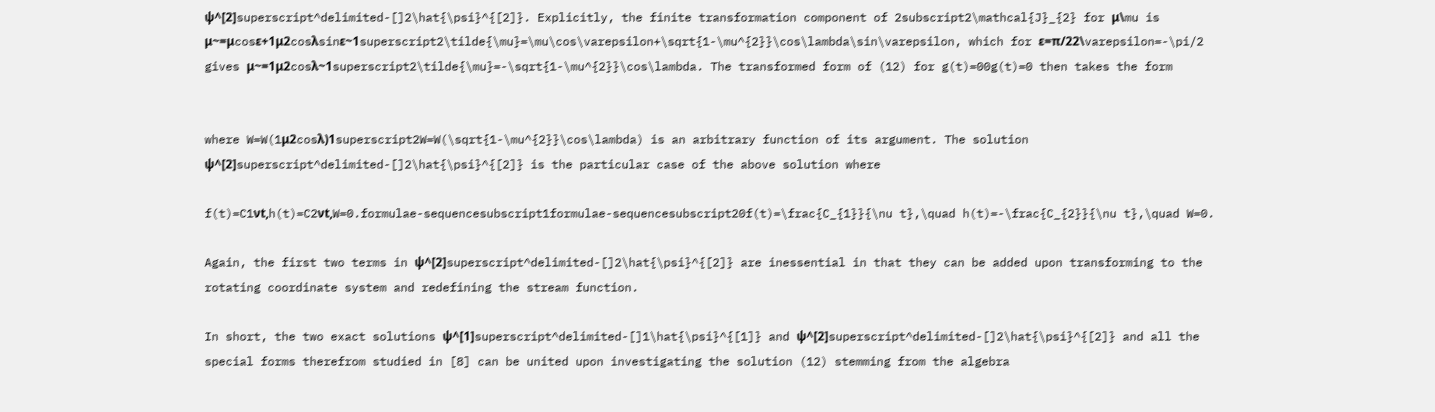ψ^[2]superscript^delimited-[]2\hat{\psi}^{[2]}. Explicitly, the finite transformation component of 2subscript2\mathcal{J}_{2} for μ\mu is μ~=μcosε+1μ2cosλsinε~1superscript2\tilde{\mu}=\mu\cos\varepsilon+\sqrt{1-\mu^{2}}\cos\lambda\sin\varepsilon, which for ε=π/22\varepsilon=-\pi/2 gives μ~=1μ2cosλ~1superscript2\tilde{\mu}=-\sqrt{1-\mu^{2}}\cos\lambda. The transformed form of (12) for g(t)=00g(t)=0 then takes the form


where W=W(1μ2cosλ)1superscript2W=W(\sqrt{1-\mu^{2}}\cos\lambda) is an arbitrary function of its argument. The solution ψ^[2]superscript^delimited-[]2\hat{\psi}^{[2]} is the particular case of the above solution where

f(t)=C1νt,h(t)=C2νt,W=0.formulae-sequencesubscript1formulae-sequencesubscript20f(t)=\frac{C_{1}}{\nu t},\quad h(t)=-\frac{C_{2}}{\nu t},\quad W=0.

Again, the first two terms in ψ^[2]superscript^delimited-[]2\hat{\psi}^{[2]} are inessential in that they can be added upon transforming to the rotating coordinate system and redefining the stream function.

In short, the two exact solutions ψ^[1]superscript^delimited-[]1\hat{\psi}^{[1]} and ψ^[2]superscript^delimited-[]2\hat{\psi}^{[2]} and all the special forms therefrom studied in [8] can be united upon investigating the solution (12) stemming from the algebra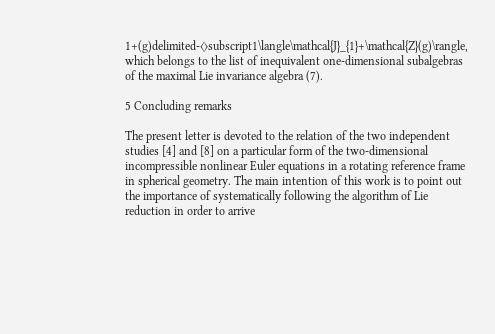1+(g)delimited-⟨⟩subscript1\langle\mathcal{J}_{1}+\mathcal{Z}(g)\rangle, which belongs to the list of inequivalent one-dimensional subalgebras of the maximal Lie invariance algebra (7).

5 Concluding remarks

The present letter is devoted to the relation of the two independent studies [4] and [8] on a particular form of the two-dimensional incompressible nonlinear Euler equations in a rotating reference frame in spherical geometry. The main intention of this work is to point out the importance of systematically following the algorithm of Lie reduction in order to arrive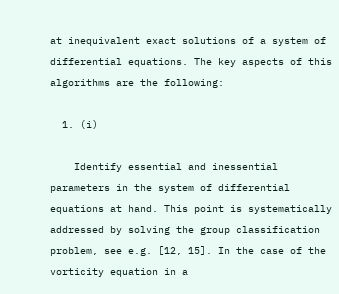at inequivalent exact solutions of a system of differential equations. The key aspects of this algorithms are the following:

  1. (i)

    Identify essential and inessential parameters in the system of differential equations at hand. This point is systematically addressed by solving the group classification problem, see e.g. [12, 15]. In the case of the vorticity equation in a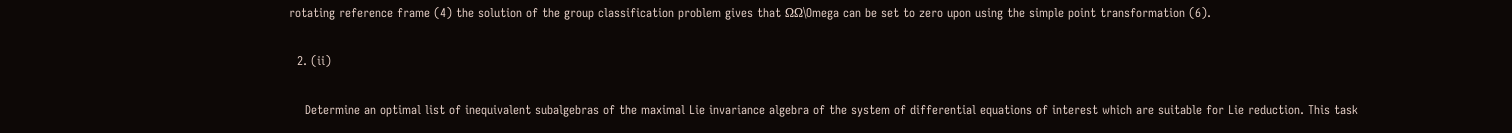rotating reference frame (4) the solution of the group classification problem gives that ΩΩ\Omega can be set to zero upon using the simple point transformation (6).

  2. (ii)

    Determine an optimal list of inequivalent subalgebras of the maximal Lie invariance algebra of the system of differential equations of interest which are suitable for Lie reduction. This task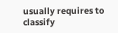usually requires to classify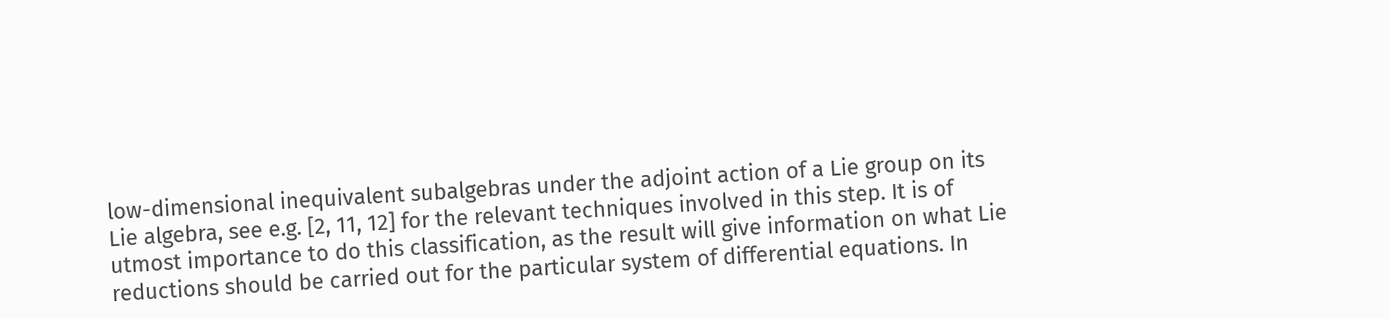low-dimensional inequivalent subalgebras under the adjoint action of a Lie group on its Lie algebra, see e.g. [2, 11, 12] for the relevant techniques involved in this step. It is of utmost importance to do this classification, as the result will give information on what Lie reductions should be carried out for the particular system of differential equations. In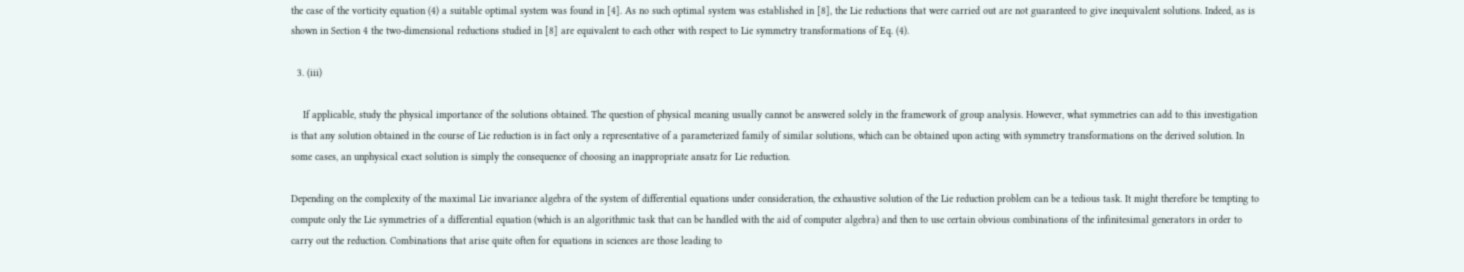the case of the vorticity equation (4) a suitable optimal system was found in [4]. As no such optimal system was established in [8], the Lie reductions that were carried out are not guaranteed to give inequivalent solutions. Indeed, as is shown in Section 4 the two-dimensional reductions studied in [8] are equivalent to each other with respect to Lie symmetry transformations of Eq. (4).

  3. (iii)

    If applicable, study the physical importance of the solutions obtained. The question of physical meaning usually cannot be answered solely in the framework of group analysis. However, what symmetries can add to this investigation is that any solution obtained in the course of Lie reduction is in fact only a representative of a parameterized family of similar solutions, which can be obtained upon acting with symmetry transformations on the derived solution. In some cases, an unphysical exact solution is simply the consequence of choosing an inappropriate ansatz for Lie reduction.

Depending on the complexity of the maximal Lie invariance algebra of the system of differential equations under consideration, the exhaustive solution of the Lie reduction problem can be a tedious task. It might therefore be tempting to compute only the Lie symmetries of a differential equation (which is an algorithmic task that can be handled with the aid of computer algebra) and then to use certain obvious combinations of the infinitesimal generators in order to carry out the reduction. Combinations that arise quite often for equations in sciences are those leading to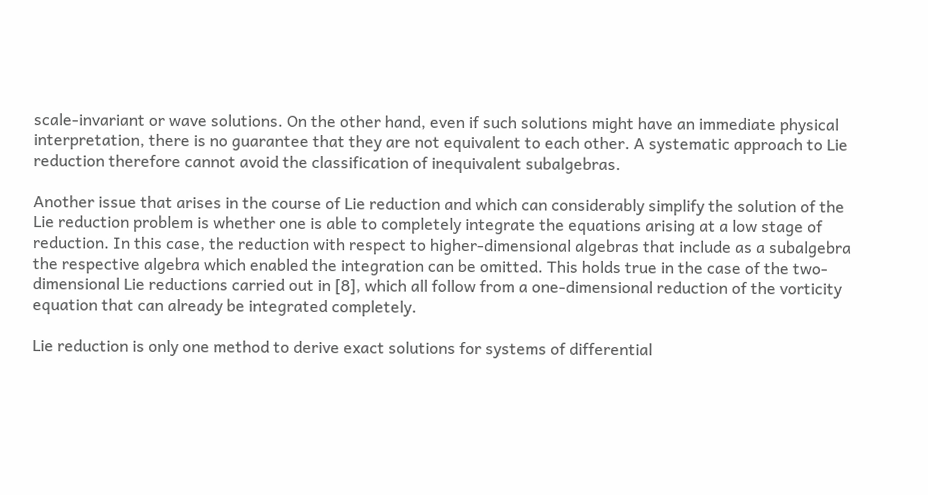scale-invariant or wave solutions. On the other hand, even if such solutions might have an immediate physical interpretation, there is no guarantee that they are not equivalent to each other. A systematic approach to Lie reduction therefore cannot avoid the classification of inequivalent subalgebras.

Another issue that arises in the course of Lie reduction and which can considerably simplify the solution of the Lie reduction problem is whether one is able to completely integrate the equations arising at a low stage of reduction. In this case, the reduction with respect to higher-dimensional algebras that include as a subalgebra the respective algebra which enabled the integration can be omitted. This holds true in the case of the two-dimensional Lie reductions carried out in [8], which all follow from a one-dimensional reduction of the vorticity equation that can already be integrated completely.

Lie reduction is only one method to derive exact solutions for systems of differential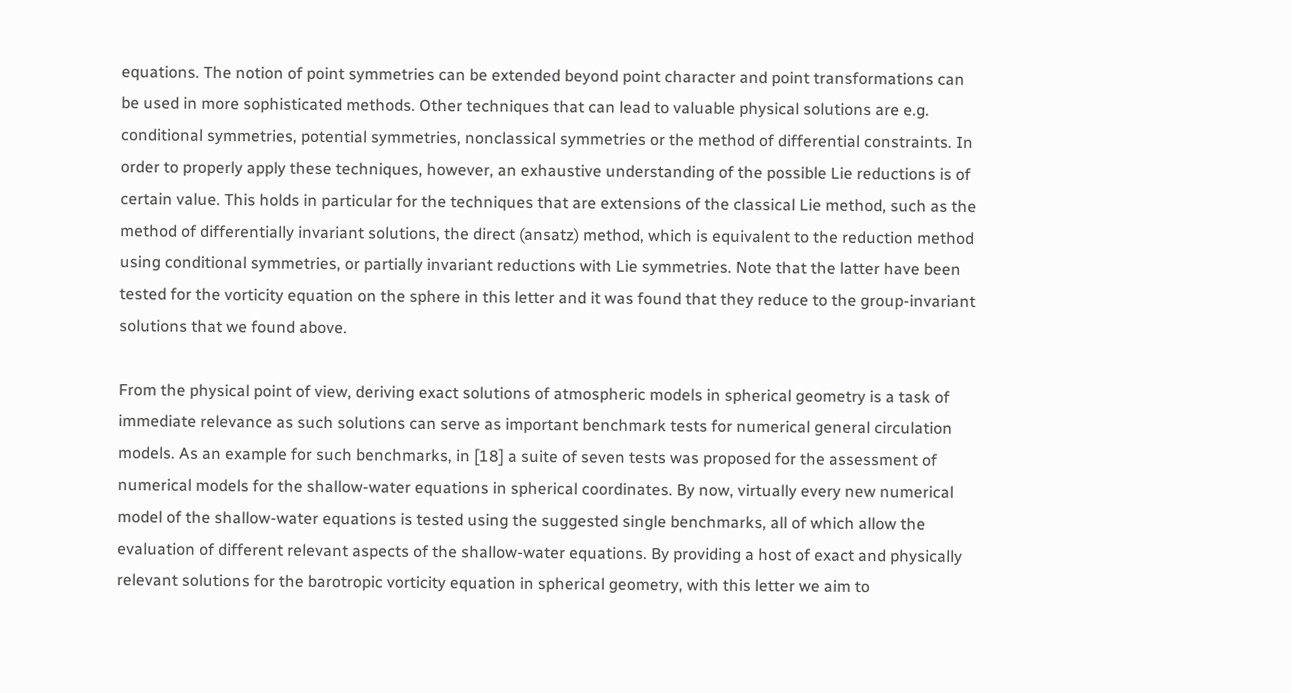equations. The notion of point symmetries can be extended beyond point character and point transformations can be used in more sophisticated methods. Other techniques that can lead to valuable physical solutions are e.g. conditional symmetries, potential symmetries, nonclassical symmetries or the method of differential constraints. In order to properly apply these techniques, however, an exhaustive understanding of the possible Lie reductions is of certain value. This holds in particular for the techniques that are extensions of the classical Lie method, such as the method of differentially invariant solutions, the direct (ansatz) method, which is equivalent to the reduction method using conditional symmetries, or partially invariant reductions with Lie symmetries. Note that the latter have been tested for the vorticity equation on the sphere in this letter and it was found that they reduce to the group-invariant solutions that we found above.

From the physical point of view, deriving exact solutions of atmospheric models in spherical geometry is a task of immediate relevance as such solutions can serve as important benchmark tests for numerical general circulation models. As an example for such benchmarks, in [18] a suite of seven tests was proposed for the assessment of numerical models for the shallow-water equations in spherical coordinates. By now, virtually every new numerical model of the shallow-water equations is tested using the suggested single benchmarks, all of which allow the evaluation of different relevant aspects of the shallow-water equations. By providing a host of exact and physically relevant solutions for the barotropic vorticity equation in spherical geometry, with this letter we aim to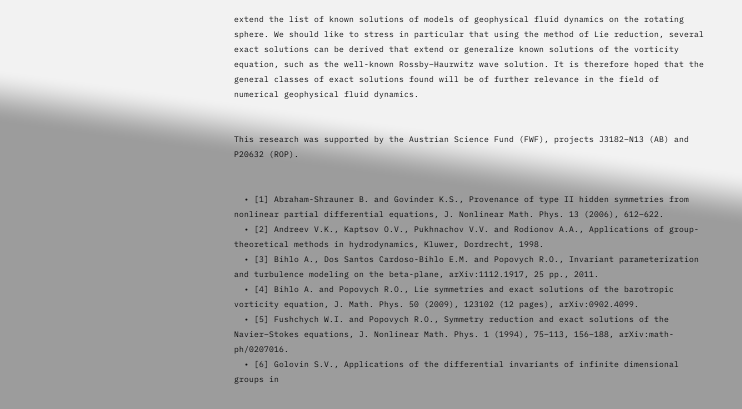extend the list of known solutions of models of geophysical fluid dynamics on the rotating sphere. We should like to stress in particular that using the method of Lie reduction, several exact solutions can be derived that extend or generalize known solutions of the vorticity equation, such as the well-known Rossby–Haurwitz wave solution. It is therefore hoped that the general classes of exact solutions found will be of further relevance in the field of numerical geophysical fluid dynamics.


This research was supported by the Austrian Science Fund (FWF), projects J3182–N13 (AB) and P20632 (ROP).


  • [1] Abraham-Shrauner B. and Govinder K.S., Provenance of type II hidden symmetries from nonlinear partial differential equations, J. Nonlinear Math. Phys. 13 (2006), 612–622.
  • [2] Andreev V.K., Kaptsov O.V., Pukhnachov V.V. and Rodionov A.A., Applications of group-theoretical methods in hydrodynamics, Kluwer, Dordrecht, 1998.
  • [3] Bihlo A., Dos Santos Cardoso-Bihlo E.M. and Popovych R.O., Invariant parameterization and turbulence modeling on the beta-plane, arXiv:1112.1917, 25 pp., 2011.
  • [4] Bihlo A. and Popovych R.O., Lie symmetries and exact solutions of the barotropic vorticity equation, J. Math. Phys. 50 (2009), 123102 (12 pages), arXiv:0902.4099.
  • [5] Fushchych W.I. and Popovych R.O., Symmetry reduction and exact solutions of the Navier–Stokes equations, J. Nonlinear Math. Phys. 1 (1994), 75–113, 156–188, arXiv:math-ph/0207016.
  • [6] Golovin S.V., Applications of the differential invariants of infinite dimensional groups in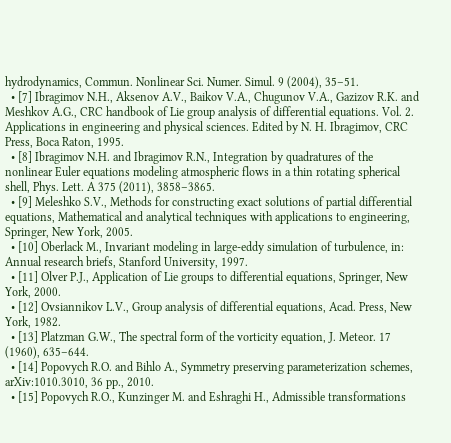hydrodynamics, Commun. Nonlinear Sci. Numer. Simul. 9 (2004), 35–51.
  • [7] Ibragimov N.H., Aksenov A.V., Baikov V.A., Chugunov V.A., Gazizov R.K. and Meshkov A.G., CRC handbook of Lie group analysis of differential equations. Vol. 2. Applications in engineering and physical sciences. Edited by N. H. Ibragimov, CRC Press, Boca Raton, 1995.
  • [8] Ibragimov N.H. and Ibragimov R.N., Integration by quadratures of the nonlinear Euler equations modeling atmospheric flows in a thin rotating spherical shell, Phys. Lett. A 375 (2011), 3858–3865.
  • [9] Meleshko S.V., Methods for constructing exact solutions of partial differential equations, Mathematical and analytical techniques with applications to engineering, Springer, New York, 2005.
  • [10] Oberlack M., Invariant modeling in large-eddy simulation of turbulence, in: Annual research briefs, Stanford University, 1997.
  • [11] Olver P.J., Application of Lie groups to differential equations, Springer, New York, 2000.
  • [12] Ovsiannikov L.V., Group analysis of differential equations, Acad. Press, New York, 1982.
  • [13] Platzman G.W., The spectral form of the vorticity equation, J. Meteor. 17 (1960), 635–644.
  • [14] Popovych R.O. and Bihlo A., Symmetry preserving parameterization schemes, arXiv:1010.3010, 36 pp., 2010.
  • [15] Popovych R.O., Kunzinger M. and Eshraghi H., Admissible transformations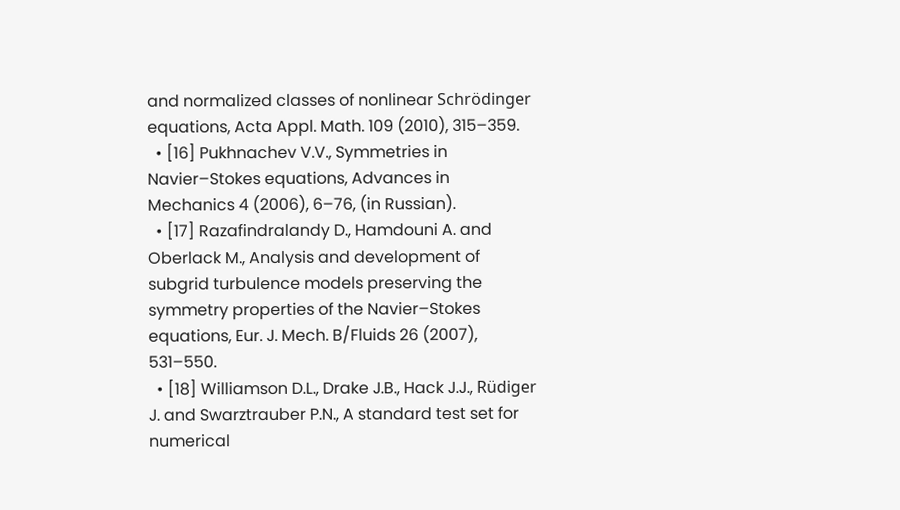and normalized classes of nonlinear Schrödinger equations, Acta Appl. Math. 109 (2010), 315–359.
  • [16] Pukhnachev V.V., Symmetries in Navier–Stokes equations, Advances in Mechanics 4 (2006), 6–76, (in Russian).
  • [17] Razafindralandy D., Hamdouni A. and Oberlack M., Analysis and development of subgrid turbulence models preserving the symmetry properties of the Navier–Stokes equations, Eur. J. Mech. B/Fluids 26 (2007), 531–550.
  • [18] Williamson D.L., Drake J.B., Hack J.J., Rüdiger J. and Swarztrauber P.N., A standard test set for numerical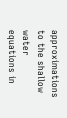approximations to the shallow water equations in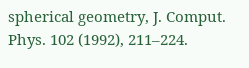spherical geometry, J. Comput. Phys. 102 (1992), 211–224.